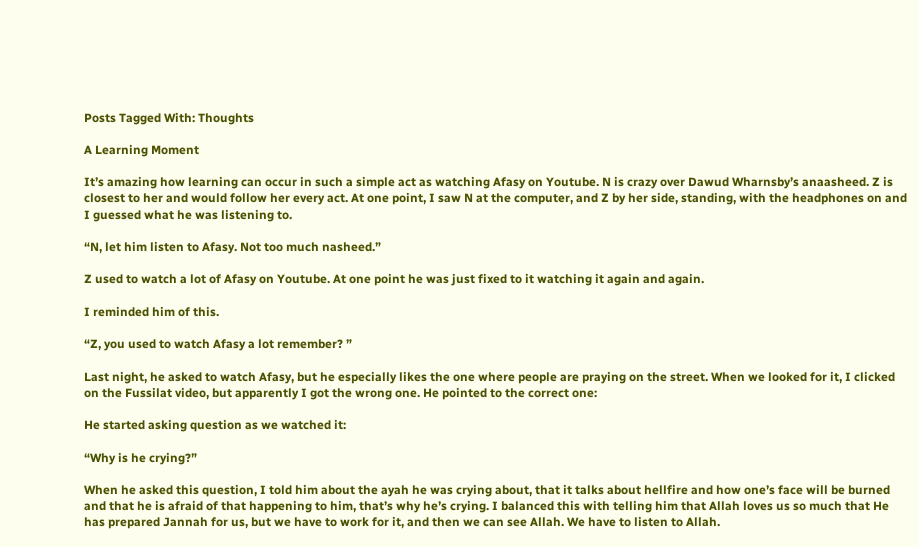Posts Tagged With: Thoughts

A Learning Moment

It’s amazing how learning can occur in such a simple act as watching Afasy on Youtube. N is crazy over Dawud Wharnsby’s anaasheed. Z is closest to her and would follow her every act. At one point, I saw N at the computer, and Z by her side, standing, with the headphones on and I guessed what he was listening to.

“N, let him listen to Afasy. Not too much nasheed.”

Z used to watch a lot of Afasy on Youtube. At one point he was just fixed to it watching it again and again.

I reminded him of this.

“Z, you used to watch Afasy a lot remember? ”

Last night, he asked to watch Afasy, but he especially likes the one where people are praying on the street. When we looked for it, I clicked on the Fussilat video, but apparently I got the wrong one. He pointed to the correct one:

He started asking question as we watched it:

“Why is he crying?”

When he asked this question, I told him about the ayah he was crying about, that it talks about hellfire and how one’s face will be burned and that he is afraid of that happening to him, that’s why he’s crying. I balanced this with telling him that Allah loves us so much that He has prepared Jannah for us, but we have to work for it, and then we can see Allah. We have to listen to Allah.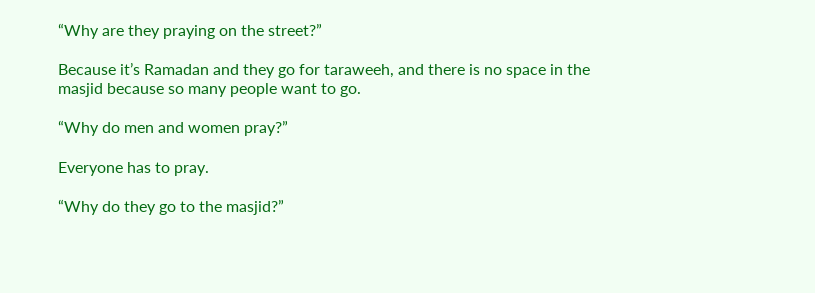“Why are they praying on the street?”

Because it’s Ramadan and they go for taraweeh, and there is no space in the masjid because so many people want to go.

“Why do men and women pray?”

Everyone has to pray.

“Why do they go to the masjid?”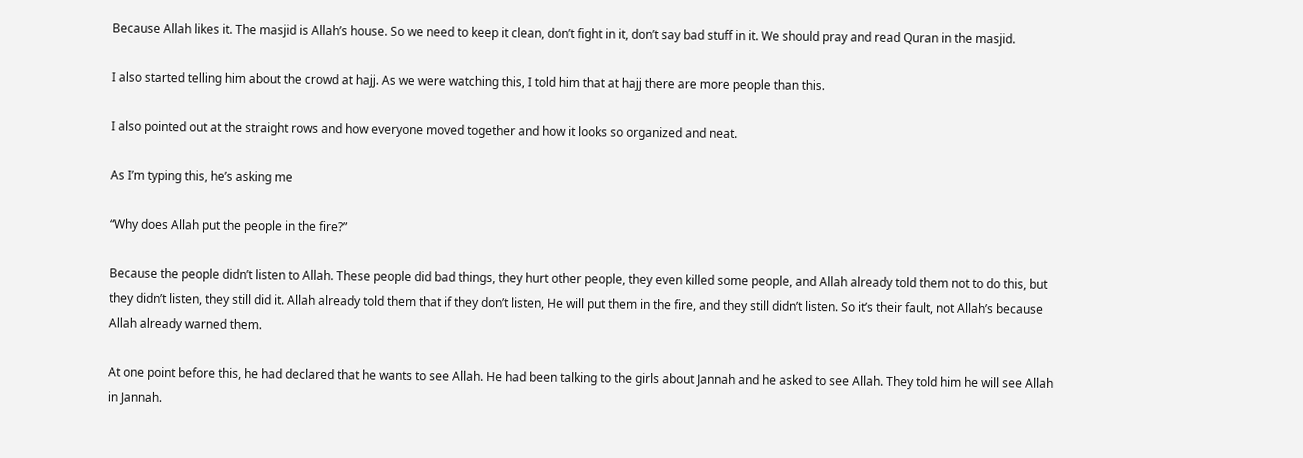Because Allah likes it. The masjid is Allah’s house. So we need to keep it clean, don’t fight in it, don’t say bad stuff in it. We should pray and read Quran in the masjid.

I also started telling him about the crowd at hajj. As we were watching this, I told him that at hajj there are more people than this.

I also pointed out at the straight rows and how everyone moved together and how it looks so organized and neat.

As I’m typing this, he’s asking me

“Why does Allah put the people in the fire?”

Because the people didn’t listen to Allah. These people did bad things, they hurt other people, they even killed some people, and Allah already told them not to do this, but they didn’t listen, they still did it. Allah already told them that if they don’t listen, He will put them in the fire, and they still didn’t listen. So it’s their fault, not Allah’s because Allah already warned them.

At one point before this, he had declared that he wants to see Allah. He had been talking to the girls about Jannah and he asked to see Allah. They told him he will see Allah in Jannah.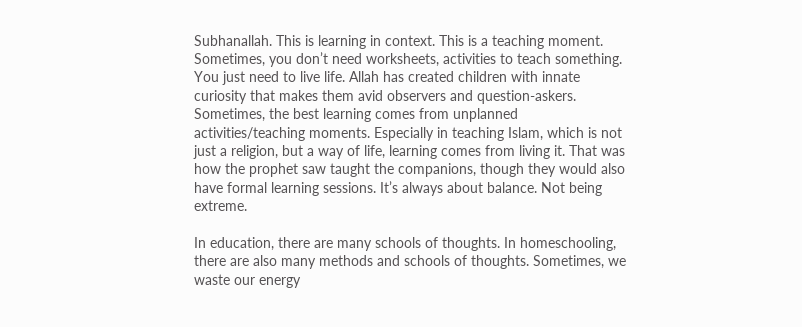Subhanallah. This is learning in context. This is a teaching moment. Sometimes, you don’t need worksheets, activities to teach something. You just need to live life. Allah has created children with innate curiosity that makes them avid observers and question-askers. Sometimes, the best learning comes from unplanned activities/teaching moments. Especially in teaching Islam, which is not just a religion, but a way of life, learning comes from living it. That was how the prophet saw taught the companions, though they would also have formal learning sessions. It’s always about balance. Not being extreme.

In education, there are many schools of thoughts. In homeschooling, there are also many methods and schools of thoughts. Sometimes, we waste our energy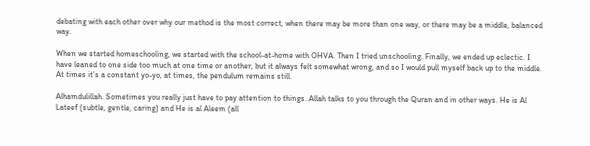debating with each other over why our method is the most correct, when there may be more than one way, or there may be a middle, balanced way.

When we started homeschooling, we started with the school-at-home with OHVA. Then I tried unschooling. Finally, we ended up eclectic. I have leaned to one side too much at one time or another, but it always felt somewhat wrong, and so I would pull myself back up to the middle. At times it’s a constant yo-yo, at times, the pendulum remains still.

Alhamdulillah. Sometimes you really just have to pay attention to things. Allah talks to you through the Quran and in other ways. He is Al Lateef (subtle, gentle, caring) and He is al Aleem (all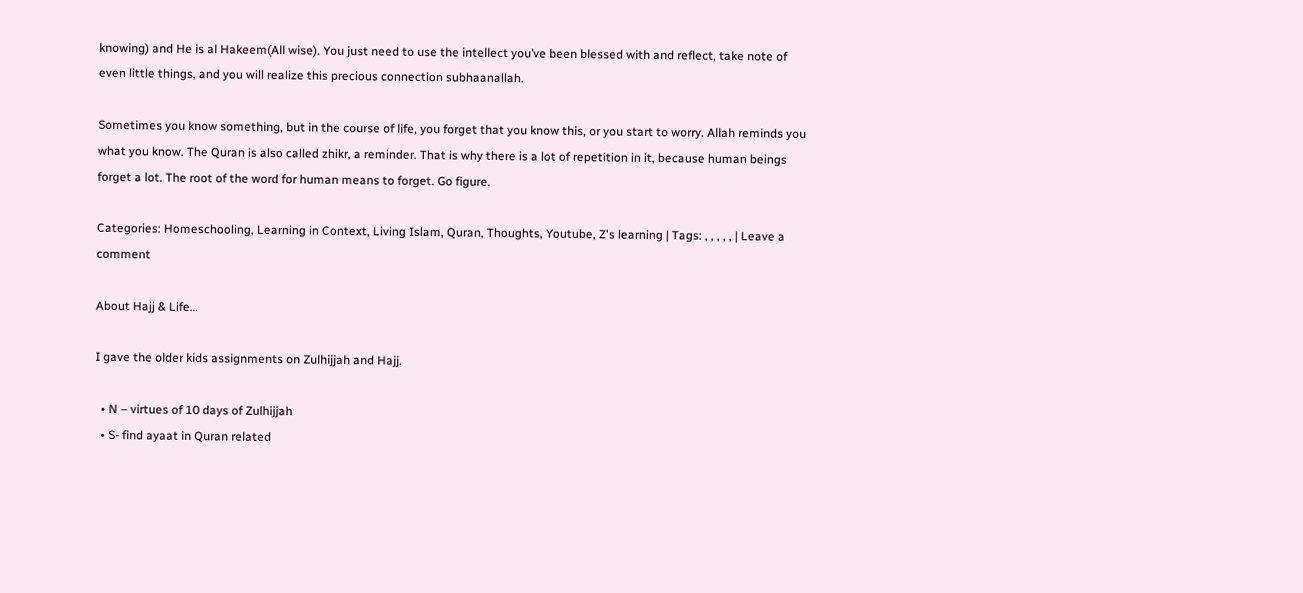knowing) and He is al Hakeem(All wise). You just need to use the intellect you’ve been blessed with and reflect, take note of even little things, and you will realize this precious connection subhaanallah.

Sometimes you know something, but in the course of life, you forget that you know this, or you start to worry. Allah reminds you what you know. The Quran is also called zhikr, a reminder. That is why there is a lot of repetition in it, because human beings forget a lot. The root of the word for human means to forget. Go figure.

Categories: Homeschooling, Learning in Context, Living Islam, Quran, Thoughts, Youtube, Z's learning | Tags: , , , , , | Leave a comment

About Hajj & Life…

I gave the older kids assignments on Zulhijjah and Hajj.

  • N – virtues of 10 days of Zulhijjah
  • S- find ayaat in Quran related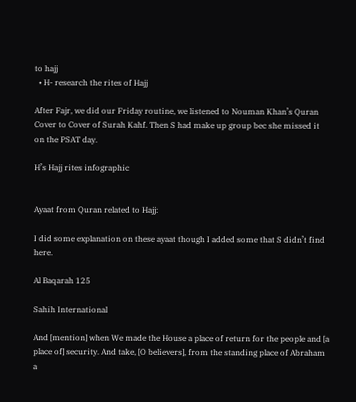to hajj
  • H- research the rites of Hajj

After Fajr, we did our Friday routine, we listened to Nouman Khan’s Quran Cover to Cover of Surah Kahf. Then S had make up group bec she missed it on the PSAT day.

H’s Hajj rites infographic


Ayaat from Quran related to Hajj:

I did some explanation on these ayaat though I added some that S didn’t find here.

Al Baqarah 125

Sahih International

And [mention] when We made the House a place of return for the people and [a place of] security. And take, [O believers], from the standing place of Abraham a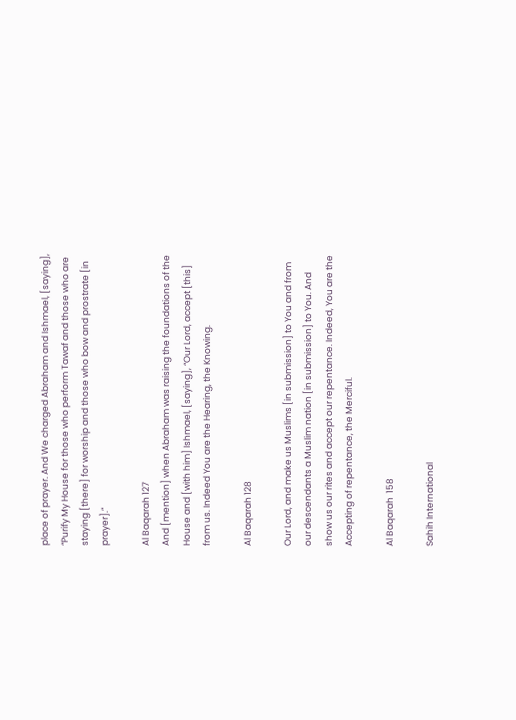place of prayer. And We charged Abraham and Ishmael, [saying], “Purify My House for those who perform Tawaf and those who are staying [there] for worship and those who bow and prostrate [in prayer].”

Al Baqarah 127
And [mention] when Abraham was raising the foundations of the House and [with him] Ishmael, [saying], “Our Lord, accept [this] from us. Indeed You are the Hearing, the Knowing.

Al Baqarah 128

Our Lord, and make us Muslims [in submission] to You and from our descendants a Muslim nation [in submission] to You. And show us our rites and accept our repentance. Indeed, You are the Accepting of repentance, the Merciful.

Al Baqarah  158

Sahih International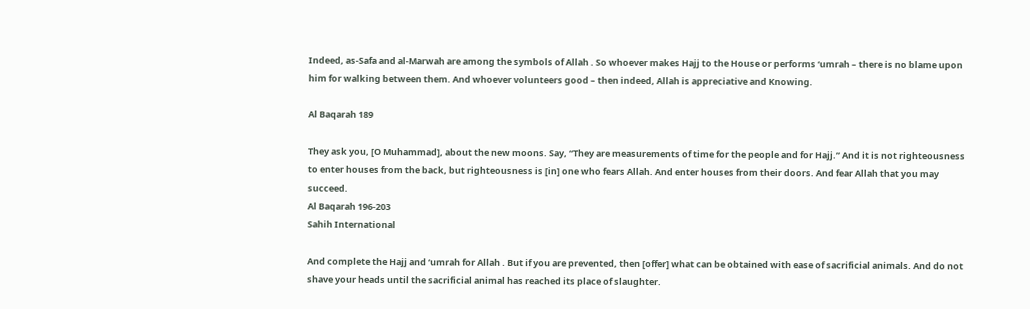Indeed, as-Safa and al-Marwah are among the symbols of Allah . So whoever makes Hajj to the House or performs ‘umrah – there is no blame upon him for walking between them. And whoever volunteers good – then indeed, Allah is appreciative and Knowing.

Al Baqarah 189

They ask you, [O Muhammad], about the new moons. Say, “They are measurements of time for the people and for Hajj.” And it is not righteousness to enter houses from the back, but righteousness is [in] one who fears Allah. And enter houses from their doors. And fear Allah that you may succeed.
Al Baqarah 196-203
Sahih International

And complete the Hajj and ‘umrah for Allah . But if you are prevented, then [offer] what can be obtained with ease of sacrificial animals. And do not shave your heads until the sacrificial animal has reached its place of slaughter.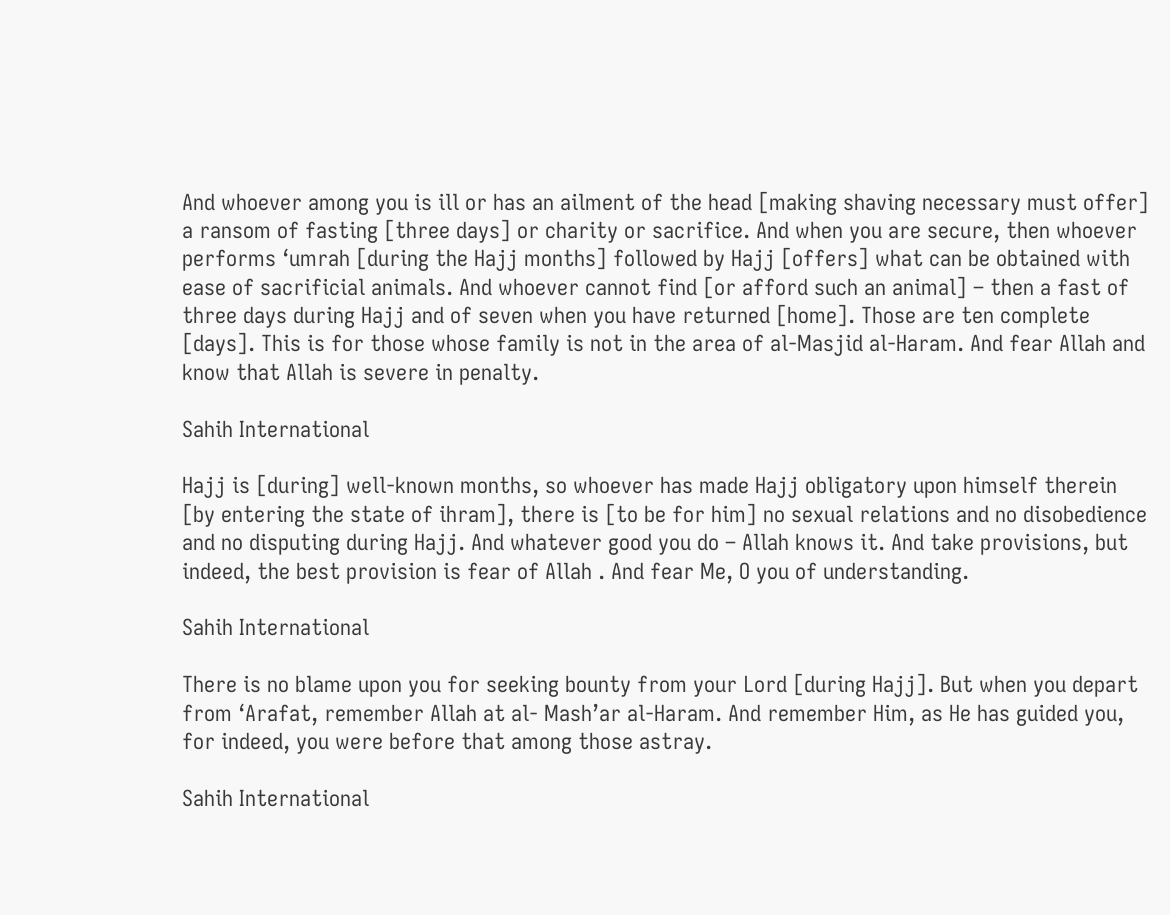And whoever among you is ill or has an ailment of the head [making shaving necessary must offer] a ransom of fasting [three days] or charity or sacrifice. And when you are secure, then whoever performs ‘umrah [during the Hajj months] followed by Hajj [offers] what can be obtained with ease of sacrificial animals. And whoever cannot find [or afford such an animal] – then a fast of three days during Hajj and of seven when you have returned [home]. Those are ten complete [days]. This is for those whose family is not in the area of al-Masjid al-Haram. And fear Allah and know that Allah is severe in penalty.

Sahih International

Hajj is [during] well-known months, so whoever has made Hajj obligatory upon himself therein [by entering the state of ihram], there is [to be for him] no sexual relations and no disobedience and no disputing during Hajj. And whatever good you do – Allah knows it. And take provisions, but indeed, the best provision is fear of Allah . And fear Me, O you of understanding.

Sahih International

There is no blame upon you for seeking bounty from your Lord [during Hajj]. But when you depart from ‘Arafat, remember Allah at al- Mash’ar al-Haram. And remember Him, as He has guided you, for indeed, you were before that among those astray.

Sahih International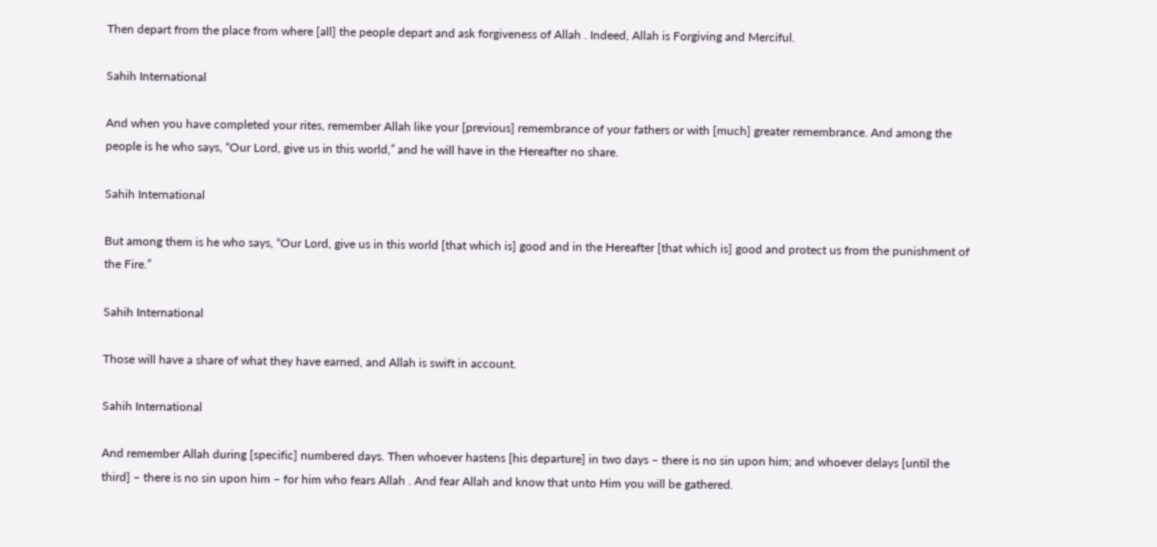Then depart from the place from where [all] the people depart and ask forgiveness of Allah . Indeed, Allah is Forgiving and Merciful.

Sahih International

And when you have completed your rites, remember Allah like your [previous] remembrance of your fathers or with [much] greater remembrance. And among the people is he who says, “Our Lord, give us in this world,” and he will have in the Hereafter no share.

Sahih International

But among them is he who says, “Our Lord, give us in this world [that which is] good and in the Hereafter [that which is] good and protect us from the punishment of the Fire.”

Sahih International

Those will have a share of what they have earned, and Allah is swift in account.

Sahih International

And remember Allah during [specific] numbered days. Then whoever hastens [his departure] in two days – there is no sin upon him; and whoever delays [until the third] – there is no sin upon him – for him who fears Allah . And fear Allah and know that unto Him you will be gathered.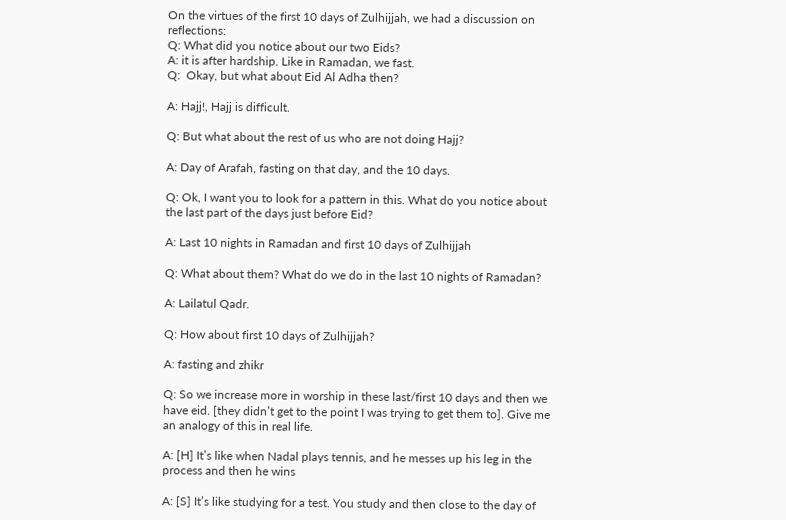On the virtues of the first 10 days of Zulhijjah, we had a discussion on reflections:
Q: What did you notice about our two Eids?
A: it is after hardship. Like in Ramadan, we fast.
Q:  Okay, but what about Eid Al Adha then?

A: Hajj!, Hajj is difficult.

Q: But what about the rest of us who are not doing Hajj?

A: Day of Arafah, fasting on that day, and the 10 days.

Q: Ok, I want you to look for a pattern in this. What do you notice about the last part of the days just before Eid?

A: Last 10 nights in Ramadan and first 10 days of Zulhijjah

Q: What about them? What do we do in the last 10 nights of Ramadan?

A: Lailatul Qadr.

Q: How about first 10 days of Zulhijjah?

A: fasting and zhikr

Q: So we increase more in worship in these last/first 10 days and then we have eid. [they didn’t get to the point I was trying to get them to]. Give me an analogy of this in real life.

A: [H] It’s like when Nadal plays tennis, and he messes up his leg in the process and then he wins

A: [S] It’s like studying for a test. You study and then close to the day of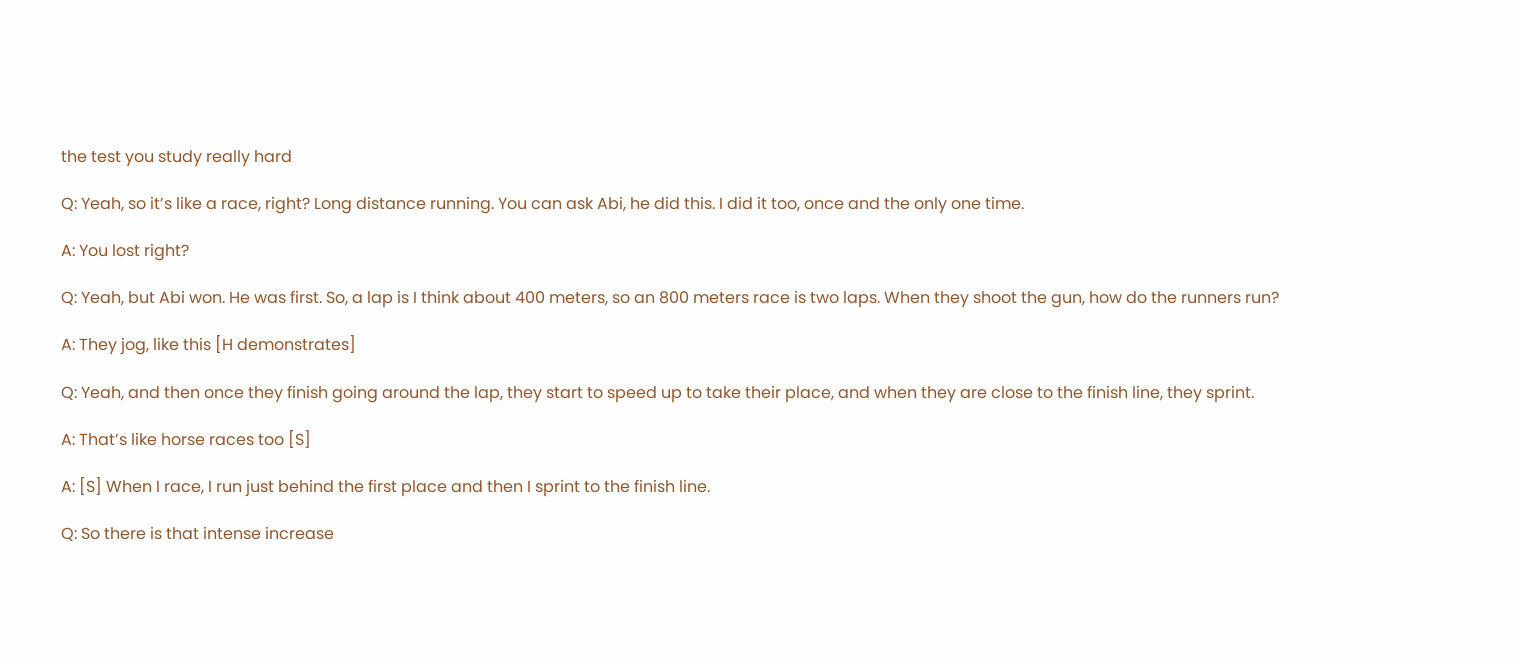the test you study really hard

Q: Yeah, so it’s like a race, right? Long distance running. You can ask Abi, he did this. I did it too, once and the only one time.

A: You lost right?

Q: Yeah, but Abi won. He was first. So, a lap is I think about 400 meters, so an 800 meters race is two laps. When they shoot the gun, how do the runners run?

A: They jog, like this [H demonstrates]

Q: Yeah, and then once they finish going around the lap, they start to speed up to take their place, and when they are close to the finish line, they sprint.

A: That’s like horse races too [S]

A: [S] When I race, I run just behind the first place and then I sprint to the finish line.

Q: So there is that intense increase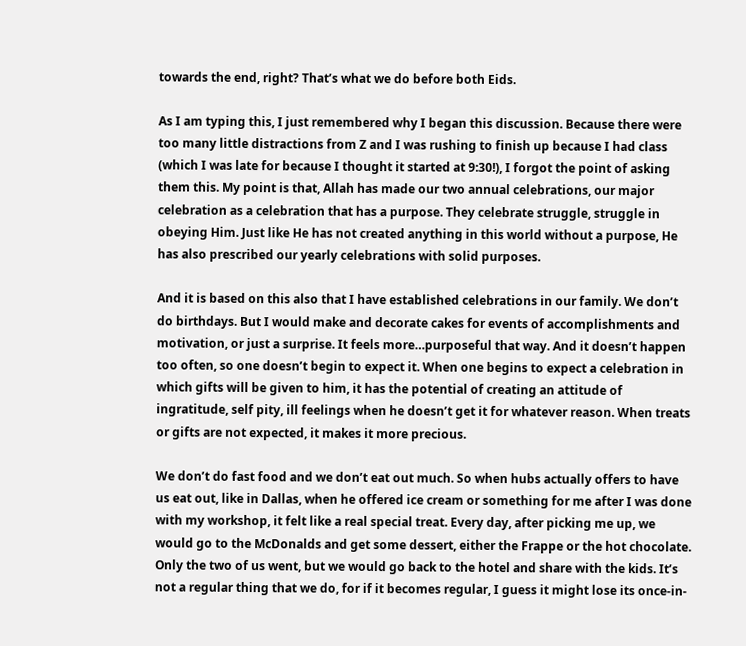towards the end, right? That’s what we do before both Eids.

As I am typing this, I just remembered why I began this discussion. Because there were too many little distractions from Z and I was rushing to finish up because I had class (which I was late for because I thought it started at 9:30!), I forgot the point of asking them this. My point is that, Allah has made our two annual celebrations, our major celebration as a celebration that has a purpose. They celebrate struggle, struggle in obeying Him. Just like He has not created anything in this world without a purpose, He has also prescribed our yearly celebrations with solid purposes.

And it is based on this also that I have established celebrations in our family. We don’t do birthdays. But I would make and decorate cakes for events of accomplishments and motivation, or just a surprise. It feels more…purposeful that way. And it doesn’t happen too often, so one doesn’t begin to expect it. When one begins to expect a celebration in which gifts will be given to him, it has the potential of creating an attitude of ingratitude, self pity, ill feelings when he doesn’t get it for whatever reason. When treats or gifts are not expected, it makes it more precious.

We don’t do fast food and we don’t eat out much. So when hubs actually offers to have us eat out, like in Dallas, when he offered ice cream or something for me after I was done with my workshop, it felt like a real special treat. Every day, after picking me up, we would go to the McDonalds and get some dessert, either the Frappe or the hot chocolate. Only the two of us went, but we would go back to the hotel and share with the kids. It’s not a regular thing that we do, for if it becomes regular, I guess it might lose its once-in-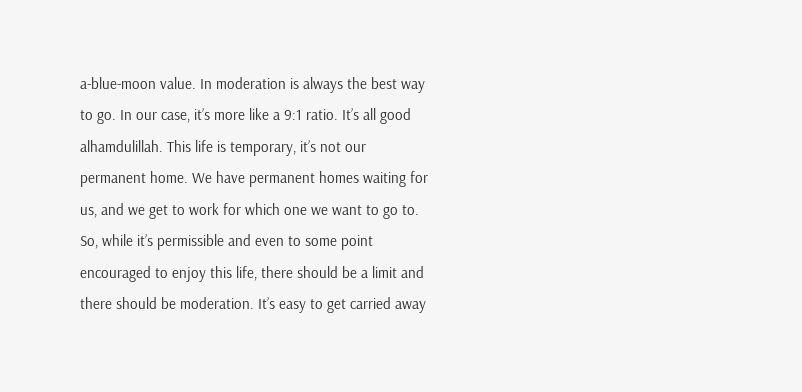a-blue-moon value. In moderation is always the best way to go. In our case, it’s more like a 9:1 ratio. It’s all good alhamdulillah. This life is temporary, it’s not our permanent home. We have permanent homes waiting for us, and we get to work for which one we want to go to. So, while it’s permissible and even to some point encouraged to enjoy this life, there should be a limit and there should be moderation. It’s easy to get carried away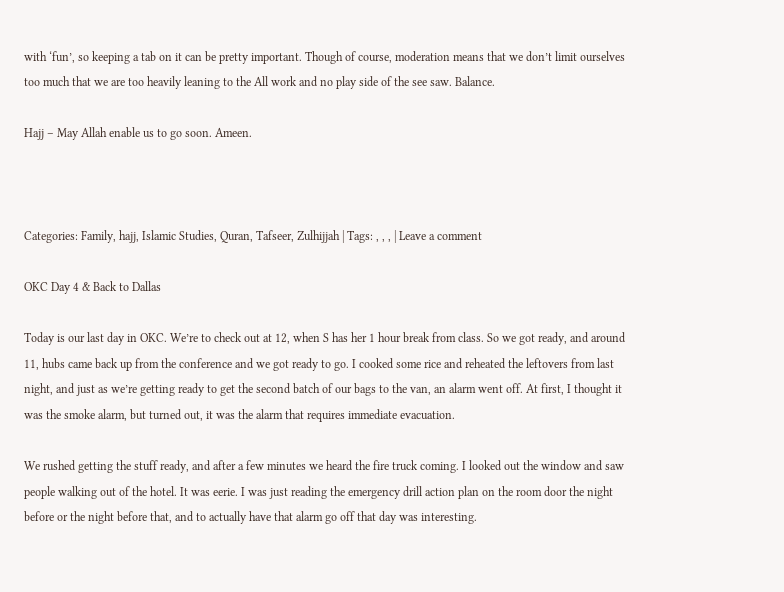with ‘fun’, so keeping a tab on it can be pretty important. Though of course, moderation means that we don’t limit ourselves too much that we are too heavily leaning to the All work and no play side of the see saw. Balance.

Hajj – May Allah enable us to go soon. Ameen.



Categories: Family, hajj, Islamic Studies, Quran, Tafseer, Zulhijjah | Tags: , , , | Leave a comment

OKC Day 4 & Back to Dallas

Today is our last day in OKC. We’re to check out at 12, when S has her 1 hour break from class. So we got ready, and around 11, hubs came back up from the conference and we got ready to go. I cooked some rice and reheated the leftovers from last night, and just as we’re getting ready to get the second batch of our bags to the van, an alarm went off. At first, I thought it was the smoke alarm, but turned out, it was the alarm that requires immediate evacuation.

We rushed getting the stuff ready, and after a few minutes we heard the fire truck coming. I looked out the window and saw people walking out of the hotel. It was eerie. I was just reading the emergency drill action plan on the room door the night before or the night before that, and to actually have that alarm go off that day was interesting.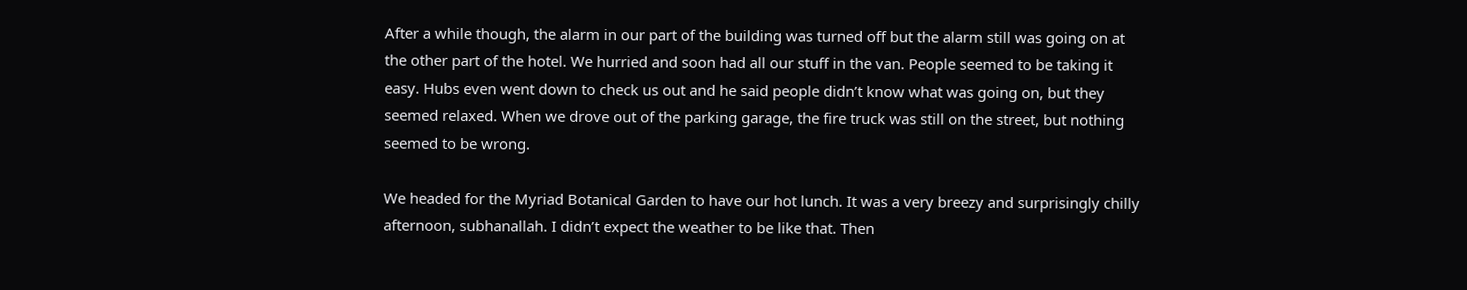After a while though, the alarm in our part of the building was turned off but the alarm still was going on at the other part of the hotel. We hurried and soon had all our stuff in the van. People seemed to be taking it easy. Hubs even went down to check us out and he said people didn’t know what was going on, but they seemed relaxed. When we drove out of the parking garage, the fire truck was still on the street, but nothing seemed to be wrong.

We headed for the Myriad Botanical Garden to have our hot lunch. It was a very breezy and surprisingly chilly afternoon, subhanallah. I didn’t expect the weather to be like that. Then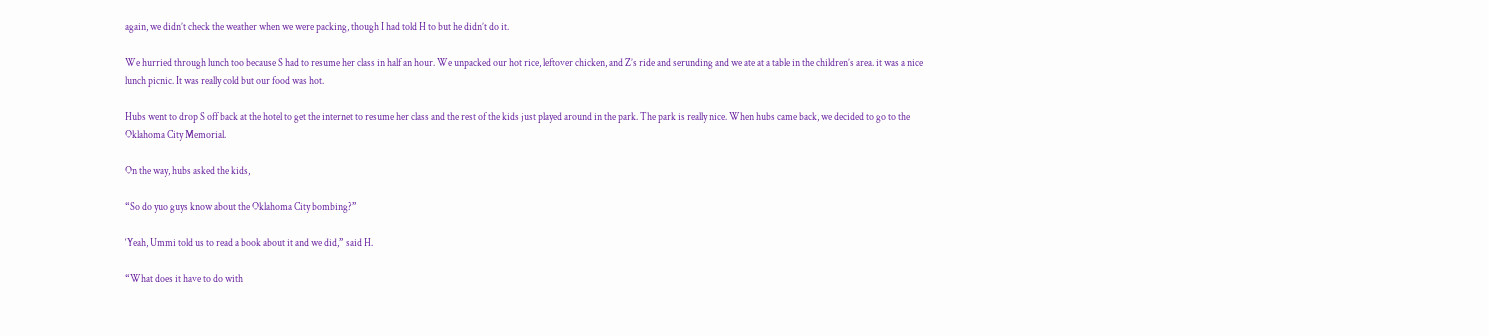again, we didn’t check the weather when we were packing, though I had told H to but he didn’t do it.

We hurried through lunch too because S had to resume her class in half an hour. We unpacked our hot rice, leftover chicken, and Z’s ride and serunding and we ate at a table in the children’s area. it was a nice lunch picnic. It was really cold but our food was hot.

Hubs went to drop S off back at the hotel to get the internet to resume her class and the rest of the kids just played around in the park. The park is really nice. When hubs came back, we decided to go to the Oklahoma City Memorial.

On the way, hubs asked the kids,

“So do yuo guys know about the Oklahoma City bombing?”

‘Yeah, Ummi told us to read a book about it and we did,” said H.

“What does it have to do with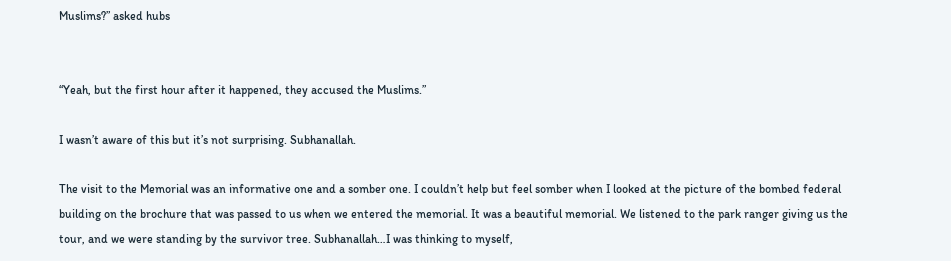Muslims?” asked hubs


“Yeah, but the first hour after it happened, they accused the Muslims.”

I wasn’t aware of this but it’s not surprising. Subhanallah.

The visit to the Memorial was an informative one and a somber one. I couldn’t help but feel somber when I looked at the picture of the bombed federal building on the brochure that was passed to us when we entered the memorial. It was a beautiful memorial. We listened to the park ranger giving us the tour, and we were standing by the survivor tree. Subhanallah…I was thinking to myself,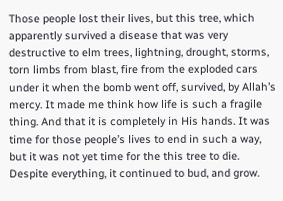Those people lost their lives, but this tree, which apparently survived a disease that was very destructive to elm trees, lightning, drought, storms, torn limbs from blast, fire from the exploded cars under it when the bomb went off, survived, by Allah’s mercy. It made me think how life is such a fragile thing. And that it is completely in His hands. It was time for those people’s lives to end in such a way, but it was not yet time for the this tree to die. Despite everything, it continued to bud, and grow.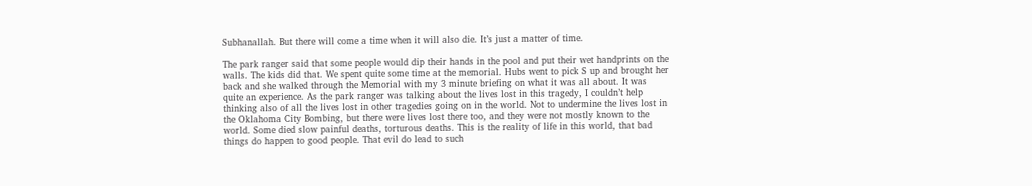Subhanallah. But there will come a time when it will also die. It’s just a matter of time.

The park ranger said that some people would dip their hands in the pool and put their wet handprints on the walls. The kids did that. We spent quite some time at the memorial. Hubs went to pick S up and brought her back and she walked through the Memorial with my 3 minute briefing on what it was all about. It was quite an experience. As the park ranger was talking about the lives lost in this tragedy, I couldn’t help thinking also of all the lives lost in other tragedies going on in the world. Not to undermine the lives lost in the Oklahoma City Bombing, but there were lives lost there too, and they were not mostly known to the world. Some died slow painful deaths, torturous deaths. This is the reality of life in this world, that bad things do happen to good people. That evil do lead to such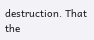destruction. That the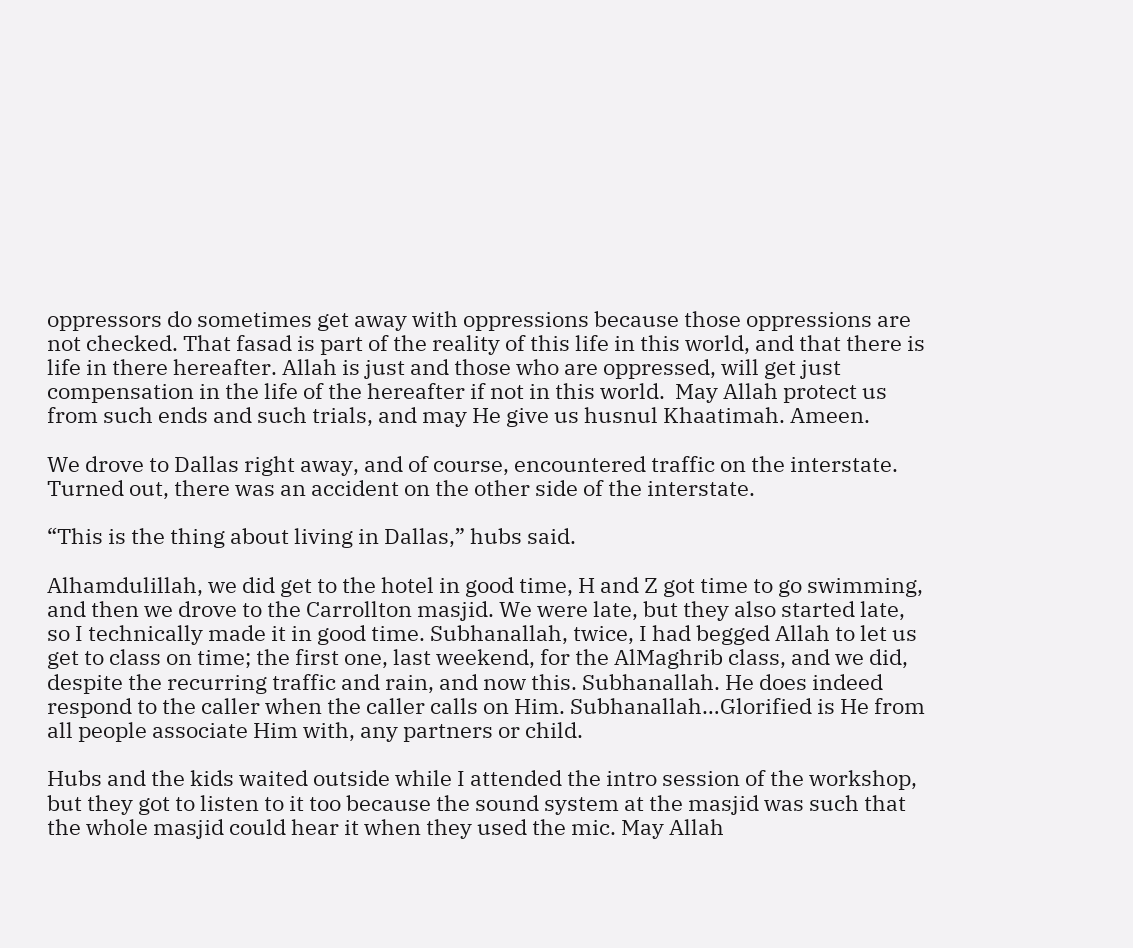oppressors do sometimes get away with oppressions because those oppressions are not checked. That fasad is part of the reality of this life in this world, and that there is life in there hereafter. Allah is just and those who are oppressed, will get just compensation in the life of the hereafter if not in this world.  May Allah protect us from such ends and such trials, and may He give us husnul Khaatimah. Ameen.

We drove to Dallas right away, and of course, encountered traffic on the interstate. Turned out, there was an accident on the other side of the interstate.

“This is the thing about living in Dallas,” hubs said.

Alhamdulillah, we did get to the hotel in good time, H and Z got time to go swimming, and then we drove to the Carrollton masjid. We were late, but they also started late, so I technically made it in good time. Subhanallah, twice, I had begged Allah to let us get to class on time; the first one, last weekend, for the AlMaghrib class, and we did, despite the recurring traffic and rain, and now this. Subhanallah. He does indeed respond to the caller when the caller calls on Him. Subhanallah…Glorified is He from all people associate Him with, any partners or child.

Hubs and the kids waited outside while I attended the intro session of the workshop, but they got to listen to it too because the sound system at the masjid was such that the whole masjid could hear it when they used the mic. May Allah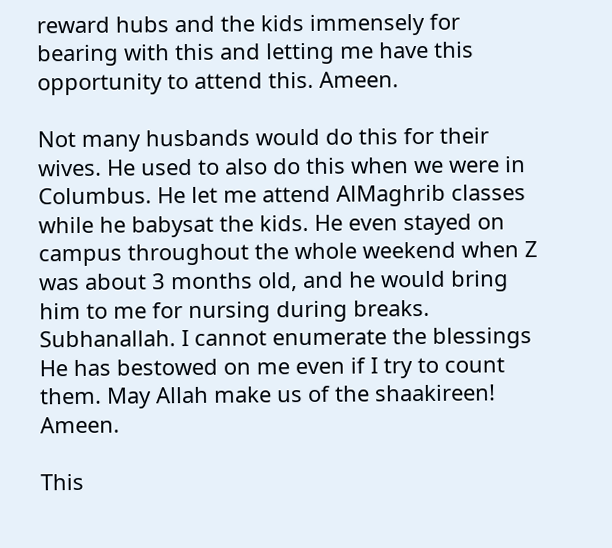reward hubs and the kids immensely for bearing with this and letting me have this opportunity to attend this. Ameen.

Not many husbands would do this for their wives. He used to also do this when we were in Columbus. He let me attend AlMaghrib classes while he babysat the kids. He even stayed on campus throughout the whole weekend when Z was about 3 months old, and he would bring him to me for nursing during breaks. Subhanallah. I cannot enumerate the blessings He has bestowed on me even if I try to count them. May Allah make us of the shaakireen! Ameen.

This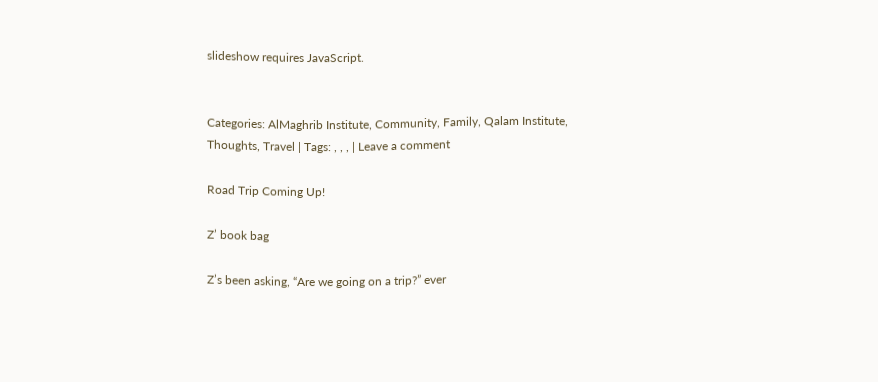slideshow requires JavaScript.


Categories: AlMaghrib Institute, Community, Family, Qalam Institute, Thoughts, Travel | Tags: , , , | Leave a comment

Road Trip Coming Up!

Z’ book bag

Z’s been asking, “Are we going on a trip?” ever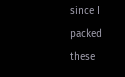since I packed these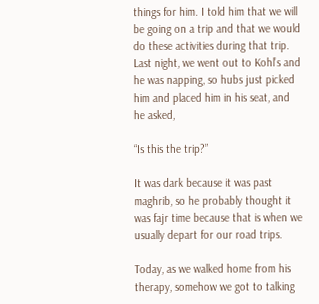things for him. I told him that we will be going on a trip and that we would do these activities during that trip. Last night, we went out to Kohl’s and he was napping, so hubs just picked him and placed him in his seat, and he asked,

“Is this the trip?”

It was dark because it was past maghrib, so he probably thought it was fajr time because that is when we usually depart for our road trips.

Today, as we walked home from his therapy, somehow we got to talking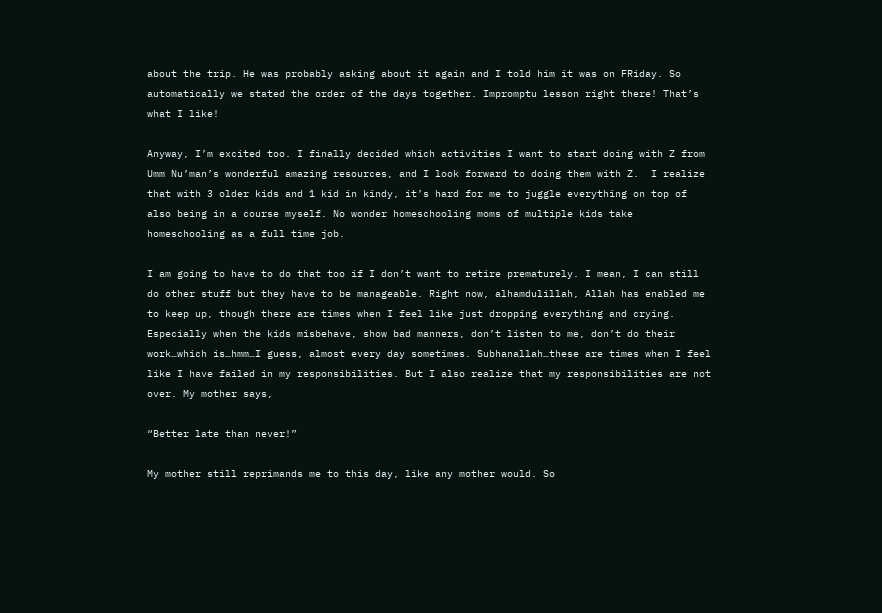about the trip. He was probably asking about it again and I told him it was on FRiday. So automatically we stated the order of the days together. Impromptu lesson right there! That’s what I like!

Anyway, I’m excited too. I finally decided which activities I want to start doing with Z from Umm Nu’man’s wonderful amazing resources, and I look forward to doing them with Z.  I realize that with 3 older kids and 1 kid in kindy, it’s hard for me to juggle everything on top of also being in a course myself. No wonder homeschooling moms of multiple kids take homeschooling as a full time job.

I am going to have to do that too if I don’t want to retire prematurely. I mean, I can still do other stuff but they have to be manageable. Right now, alhamdulillah, Allah has enabled me to keep up, though there are times when I feel like just dropping everything and crying. Especially when the kids misbehave, show bad manners, don’t listen to me, don’t do their work…which is…hmm…I guess, almost every day sometimes. Subhanallah…these are times when I feel like I have failed in my responsibilities. But I also realize that my responsibilities are not over. My mother says,

“Better late than never!”

My mother still reprimands me to this day, like any mother would. So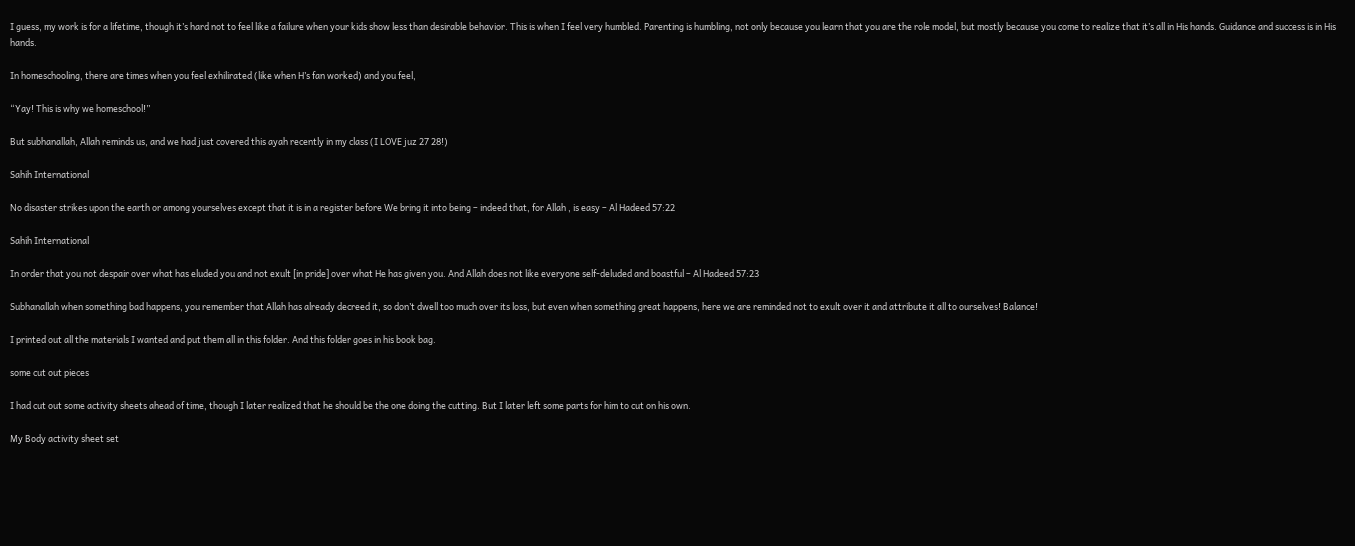I guess, my work is for a lifetime, though it’s hard not to feel like a failure when your kids show less than desirable behavior. This is when I feel very humbled. Parenting is humbling, not only because you learn that you are the role model, but mostly because you come to realize that it’s all in His hands. Guidance and success is in His hands.

In homeschooling, there are times when you feel exhilirated (like when H’s fan worked) and you feel,

“Yay! This is why we homeschool!”

But subhanallah, Allah reminds us, and we had just covered this ayah recently in my class (I LOVE juz 27 28!)

Sahih International

No disaster strikes upon the earth or among yourselves except that it is in a register before We bring it into being – indeed that, for Allah , is easy – Al Hadeed 57:22

Sahih International

In order that you not despair over what has eluded you and not exult [in pride] over what He has given you. And Allah does not like everyone self-deluded and boastful – Al Hadeed 57:23

Subhanallah when something bad happens, you remember that Allah has already decreed it, so don’t dwell too much over its loss, but even when something great happens, here we are reminded not to exult over it and attribute it all to ourselves! Balance!

I printed out all the materials I wanted and put them all in this folder. And this folder goes in his book bag.

some cut out pieces

I had cut out some activity sheets ahead of time, though I later realized that he should be the one doing the cutting. But I later left some parts for him to cut on his own.

My Body activity sheet set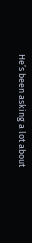He’s been asking a lot about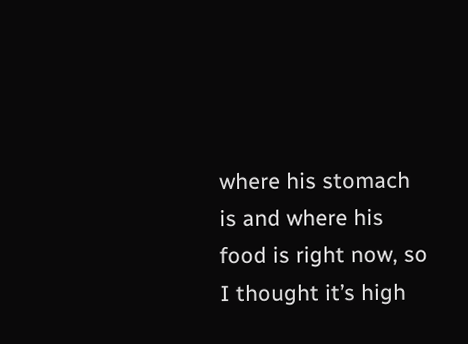where his stomach is and where his food is right now, so I thought it’s high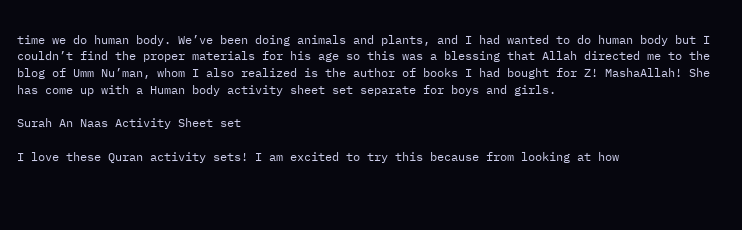time we do human body. We’ve been doing animals and plants, and I had wanted to do human body but I couldn’t find the proper materials for his age so this was a blessing that Allah directed me to the blog of Umm Nu’man, whom I also realized is the author of books I had bought for Z! MashaAllah! She has come up with a Human body activity sheet set separate for boys and girls.

Surah An Naas Activity Sheet set

I love these Quran activity sets! I am excited to try this because from looking at how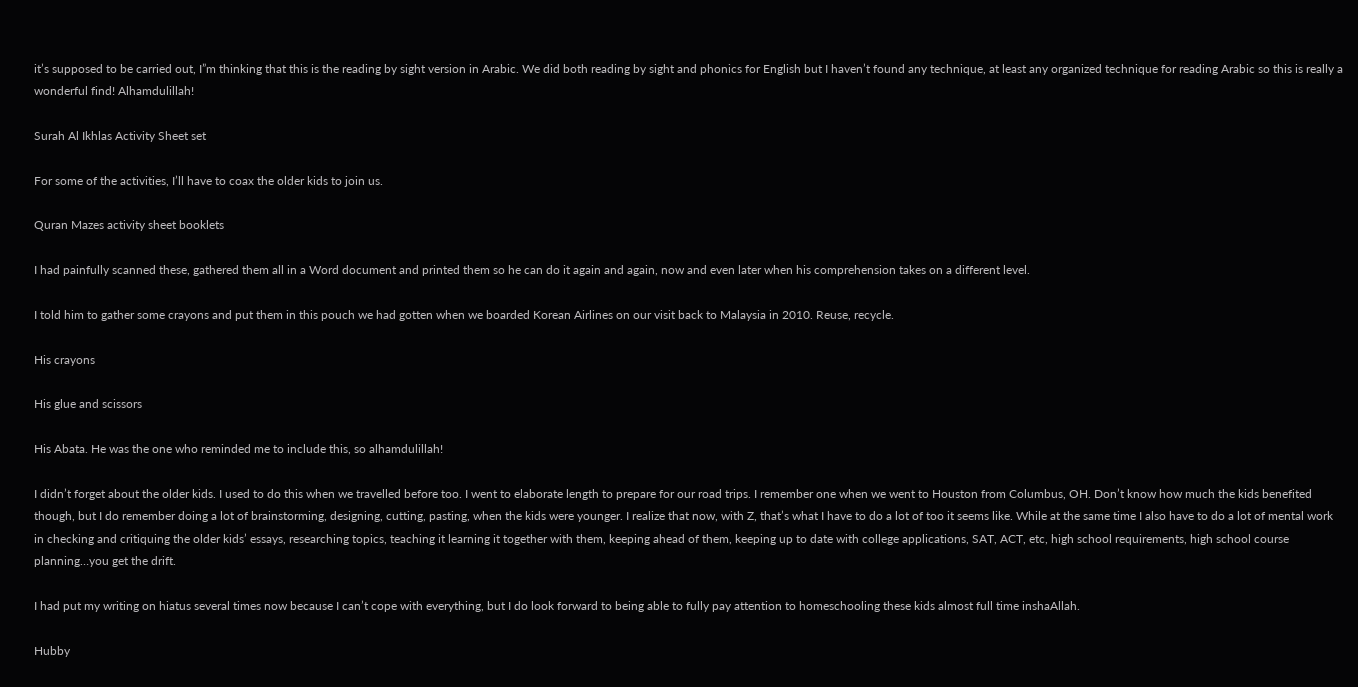it’s supposed to be carried out, I”m thinking that this is the reading by sight version in Arabic. We did both reading by sight and phonics for English but I haven’t found any technique, at least any organized technique for reading Arabic so this is really a wonderful find! Alhamdulillah!

Surah Al Ikhlas Activity Sheet set

For some of the activities, I’ll have to coax the older kids to join us.

Quran Mazes activity sheet booklets

I had painfully scanned these, gathered them all in a Word document and printed them so he can do it again and again, now and even later when his comprehension takes on a different level.

I told him to gather some crayons and put them in this pouch we had gotten when we boarded Korean Airlines on our visit back to Malaysia in 2010. Reuse, recycle.

His crayons

His glue and scissors

His Abata. He was the one who reminded me to include this, so alhamdulillah!

I didn’t forget about the older kids. I used to do this when we travelled before too. I went to elaborate length to prepare for our road trips. I remember one when we went to Houston from Columbus, OH. Don’t know how much the kids benefited though, but I do remember doing a lot of brainstorming, designing, cutting, pasting, when the kids were younger. I realize that now, with Z, that’s what I have to do a lot of too it seems like. While at the same time I also have to do a lot of mental work in checking and critiquing the older kids’ essays, researching topics, teaching it learning it together with them, keeping ahead of them, keeping up to date with college applications, SAT, ACT, etc, high school requirements, high school course planning…you get the drift.

I had put my writing on hiatus several times now because I can’t cope with everything, but I do look forward to being able to fully pay attention to homeschooling these kids almost full time inshaAllah.

Hubby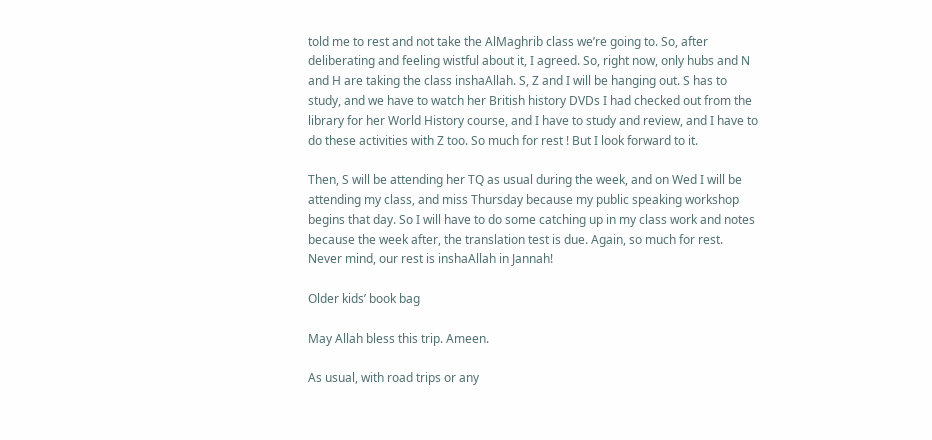told me to rest and not take the AlMaghrib class we’re going to. So, after deliberating and feeling wistful about it, I agreed. So, right now, only hubs and N and H are taking the class inshaAllah. S, Z and I will be hanging out. S has to study, and we have to watch her British history DVDs I had checked out from the library for her World History course, and I have to study and review, and I have to do these activities with Z too. So much for rest ! But I look forward to it.

Then, S will be attending her TQ as usual during the week, and on Wed I will be attending my class, and miss Thursday because my public speaking workshop begins that day. So I will have to do some catching up in my class work and notes because the week after, the translation test is due. Again, so much for rest.  Never mind, our rest is inshaAllah in Jannah!

Older kids’ book bag

May Allah bless this trip. Ameen.

As usual, with road trips or any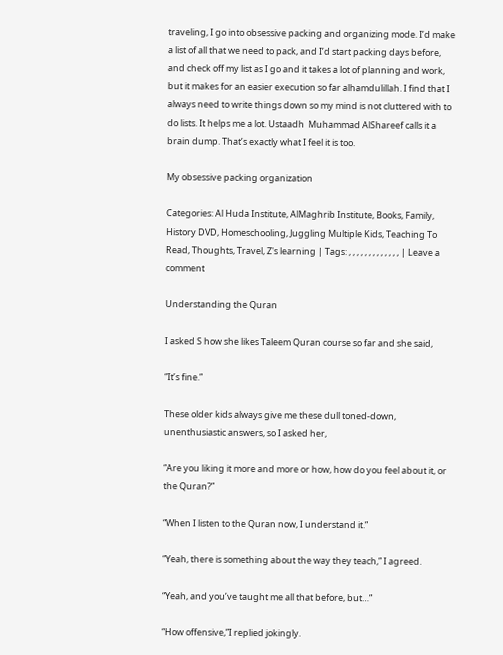traveling, I go into obsessive packing and organizing mode. I’d make a list of all that we need to pack, and I’d start packing days before, and check off my list as I go and it takes a lot of planning and work, but it makes for an easier execution so far alhamdulillah. I find that I always need to write things down so my mind is not cluttered with to do lists. It helps me a lot. Ustaadh  Muhammad AlShareef calls it a brain dump. That’s exactly what I feel it is too.

My obsessive packing organization

Categories: Al Huda Institute, AlMaghrib Institute, Books, Family, History DVD, Homeschooling, Juggling Multiple Kids, Teaching To Read, Thoughts, Travel, Z's learning | Tags: , , , , , , , , , , , , , | Leave a comment

Understanding the Quran

I asked S how she likes Taleem Quran course so far and she said,

“It’s fine.”

These older kids always give me these dull toned-down, unenthusiastic answers, so I asked her,

“Are you liking it more and more or how, how do you feel about it, or the Quran?”

“When I listen to the Quran now, I understand it.”

“Yeah, there is something about the way they teach,” I agreed.

“Yeah, and you’ve taught me all that before, but…”

“How offensive,”I replied jokingly.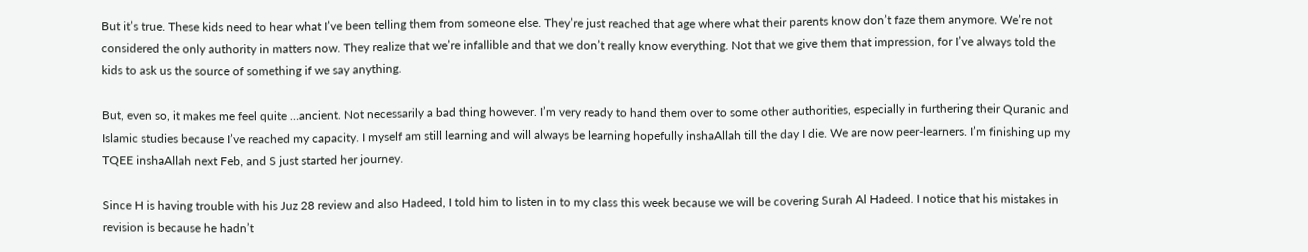But it’s true. These kids need to hear what I’ve been telling them from someone else. They’re just reached that age where what their parents know don’t faze them anymore. We’re not considered the only authority in matters now. They realize that we’re infallible and that we don’t really know everything. Not that we give them that impression, for I’ve always told the kids to ask us the source of something if we say anything.

But, even so, it makes me feel quite …ancient. Not necessarily a bad thing however. I’m very ready to hand them over to some other authorities, especially in furthering their Quranic and Islamic studies because I’ve reached my capacity. I myself am still learning and will always be learning hopefully inshaAllah till the day I die. We are now peer-learners. I’m finishing up my TQEE inshaAllah next Feb, and S just started her journey.

Since H is having trouble with his Juz 28 review and also Hadeed, I told him to listen in to my class this week because we will be covering Surah Al Hadeed. I notice that his mistakes in revision is because he hadn’t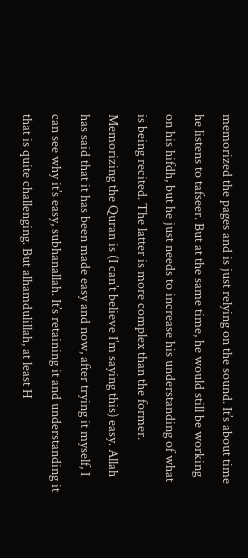memorized the pages and is just relying on the sound. It’s about time he listens to tafseer. But at the same time, he would still be working on his hifdh, but he just needs to increase his understanding of what is being recited. The latter is more complex than the former. Memorizing the Quran is (I can’t believe I’m saying this) easy. Allah has said that it has been made easy and now, after trying it myself, I can see why it’s easy, subhanallah. It’s retaining it and understanding it that is quite challenging. But alhamdulillah, at least H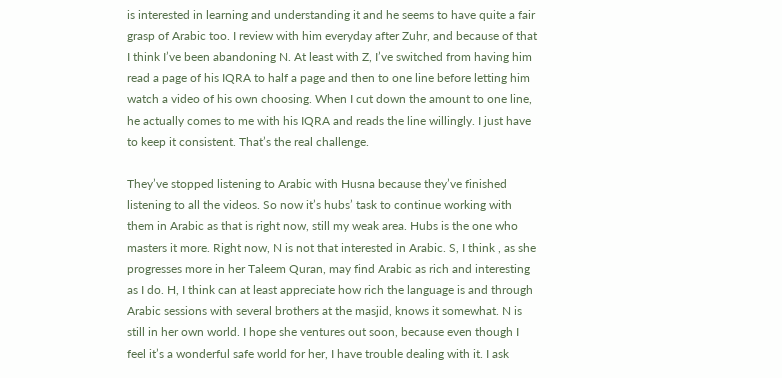is interested in learning and understanding it and he seems to have quite a fair grasp of Arabic too. I review with him everyday after Zuhr, and because of that I think I’ve been abandoning N. At least with Z, I’ve switched from having him read a page of his IQRA to half a page and then to one line before letting him watch a video of his own choosing. When I cut down the amount to one line, he actually comes to me with his IQRA and reads the line willingly. I just have to keep it consistent. That’s the real challenge.

They’ve stopped listening to Arabic with Husna because they’ve finished listening to all the videos. So now it’s hubs’ task to continue working with them in Arabic as that is right now, still my weak area. Hubs is the one who masters it more. Right now, N is not that interested in Arabic. S, I think , as she progresses more in her Taleem Quran, may find Arabic as rich and interesting as I do. H, I think can at least appreciate how rich the language is and through Arabic sessions with several brothers at the masjid, knows it somewhat. N is still in her own world. I hope she ventures out soon, because even though I feel it’s a wonderful safe world for her, I have trouble dealing with it. I ask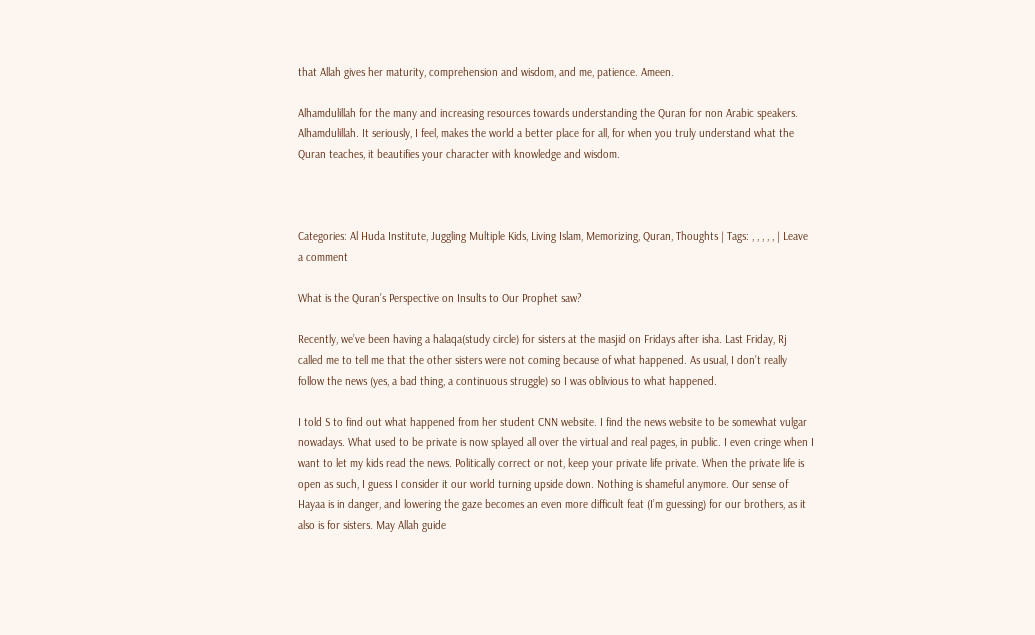that Allah gives her maturity, comprehension and wisdom, and me, patience. Ameen.

Alhamdulillah for the many and increasing resources towards understanding the Quran for non Arabic speakers. Alhamdulillah. It seriously, I feel, makes the world a better place for all, for when you truly understand what the Quran teaches, it beautifies your character with knowledge and wisdom.



Categories: Al Huda Institute, Juggling Multiple Kids, Living Islam, Memorizing, Quran, Thoughts | Tags: , , , , , | Leave a comment

What is the Quran’s Perspective on Insults to Our Prophet saw?

Recently, we’ve been having a halaqa(study circle) for sisters at the masjid on Fridays after isha. Last Friday, Rj called me to tell me that the other sisters were not coming because of what happened. As usual, I don’t really follow the news (yes, a bad thing, a continuous struggle) so I was oblivious to what happened.

I told S to find out what happened from her student CNN website. I find the news website to be somewhat vulgar nowadays. What used to be private is now splayed all over the virtual and real pages, in public. I even cringe when I want to let my kids read the news. Politically correct or not, keep your private life private. When the private life is open as such, I guess I consider it our world turning upside down. Nothing is shameful anymore. Our sense of Hayaa is in danger, and lowering the gaze becomes an even more difficult feat (I’m guessing) for our brothers, as it also is for sisters. May Allah guide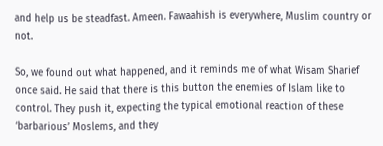and help us be steadfast. Ameen. Fawaahish is everywhere, Muslim country or not.

So, we found out what happened, and it reminds me of what Wisam Sharief once said. He said that there is this button the enemies of Islam like to control. They push it, expecting the typical emotional reaction of these ‘barbarious’ Moslems, and they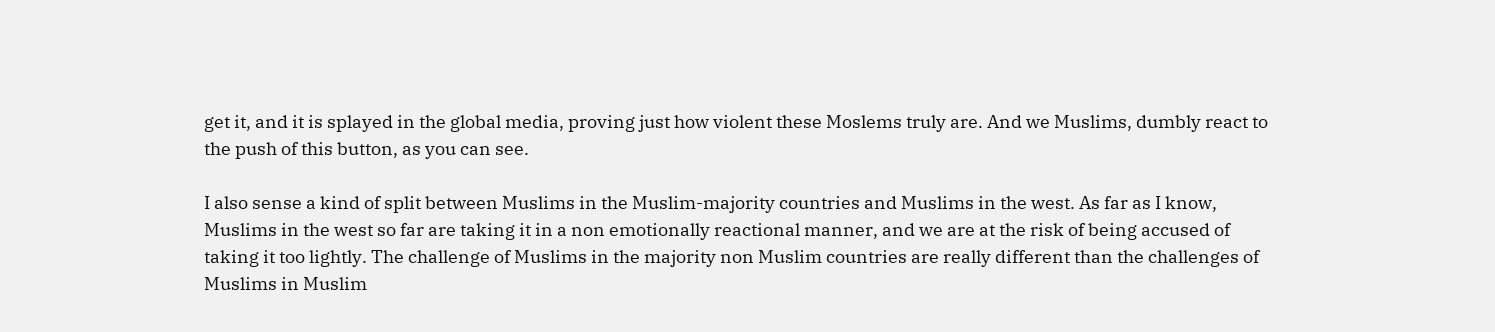get it, and it is splayed in the global media, proving just how violent these Moslems truly are. And we Muslims, dumbly react to the push of this button, as you can see.

I also sense a kind of split between Muslims in the Muslim-majority countries and Muslims in the west. As far as I know, Muslims in the west so far are taking it in a non emotionally reactional manner, and we are at the risk of being accused of taking it too lightly. The challenge of Muslims in the majority non Muslim countries are really different than the challenges of Muslims in Muslim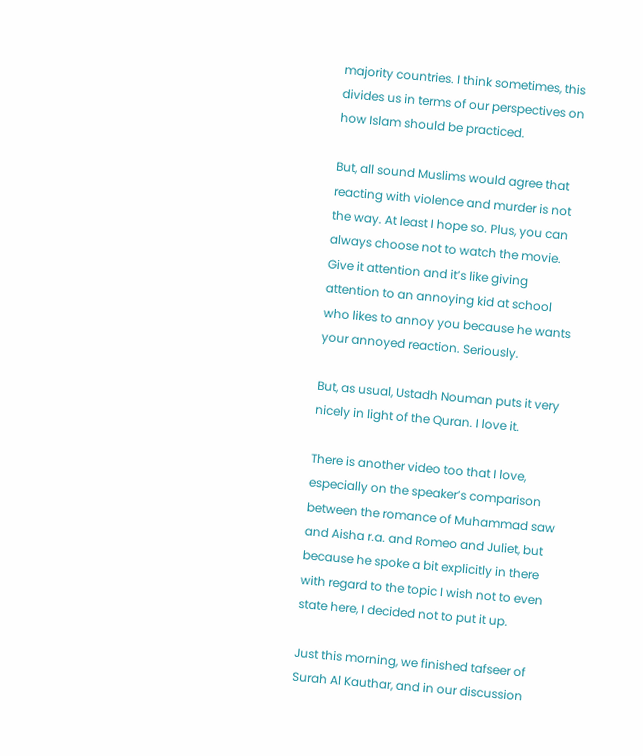majority countries. I think sometimes, this divides us in terms of our perspectives on how Islam should be practiced.

But, all sound Muslims would agree that reacting with violence and murder is not the way. At least I hope so. Plus, you can always choose not to watch the movie. Give it attention and it’s like giving attention to an annoying kid at school who likes to annoy you because he wants your annoyed reaction. Seriously.

But, as usual, Ustadh Nouman puts it very nicely in light of the Quran. I love it.

There is another video too that I love, especially on the speaker’s comparison between the romance of Muhammad saw and Aisha r.a. and Romeo and Juliet, but because he spoke a bit explicitly in there with regard to the topic I wish not to even state here, I decided not to put it up.

Just this morning, we finished tafseer of Surah Al Kauthar, and in our discussion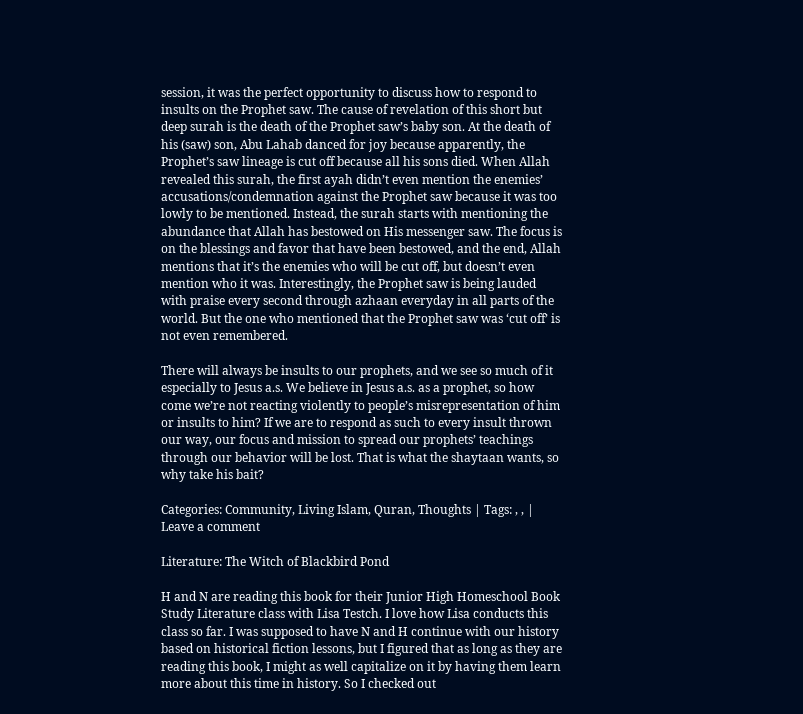session, it was the perfect opportunity to discuss how to respond to insults on the Prophet saw. The cause of revelation of this short but deep surah is the death of the Prophet saw’s baby son. At the death of his (saw) son, Abu Lahab danced for joy because apparently, the Prophet’s saw lineage is cut off because all his sons died. When Allah revealed this surah, the first ayah didn’t even mention the enemies’ accusations/condemnation against the Prophet saw because it was too lowly to be mentioned. Instead, the surah starts with mentioning the abundance that Allah has bestowed on His messenger saw. The focus is on the blessings and favor that have been bestowed, and the end, Allah mentions that it’s the enemies who will be cut off, but doesn’t even mention who it was. Interestingly, the Prophet saw is being lauded with praise every second through azhaan everyday in all parts of the world. But the one who mentioned that the Prophet saw was ‘cut off’ is not even remembered.

There will always be insults to our prophets, and we see so much of it especially to Jesus a.s. We believe in Jesus a.s. as a prophet, so how come we’re not reacting violently to people’s misrepresentation of him or insults to him? If we are to respond as such to every insult thrown our way, our focus and mission to spread our prophets’ teachings through our behavior will be lost. That is what the shaytaan wants, so why take his bait?

Categories: Community, Living Islam, Quran, Thoughts | Tags: , , | Leave a comment

Literature: The Witch of Blackbird Pond

H and N are reading this book for their Junior High Homeschool Book Study Literature class with Lisa Testch. I love how Lisa conducts this class so far. I was supposed to have N and H continue with our history based on historical fiction lessons, but I figured that as long as they are reading this book, I might as well capitalize on it by having them learn more about this time in history. So I checked out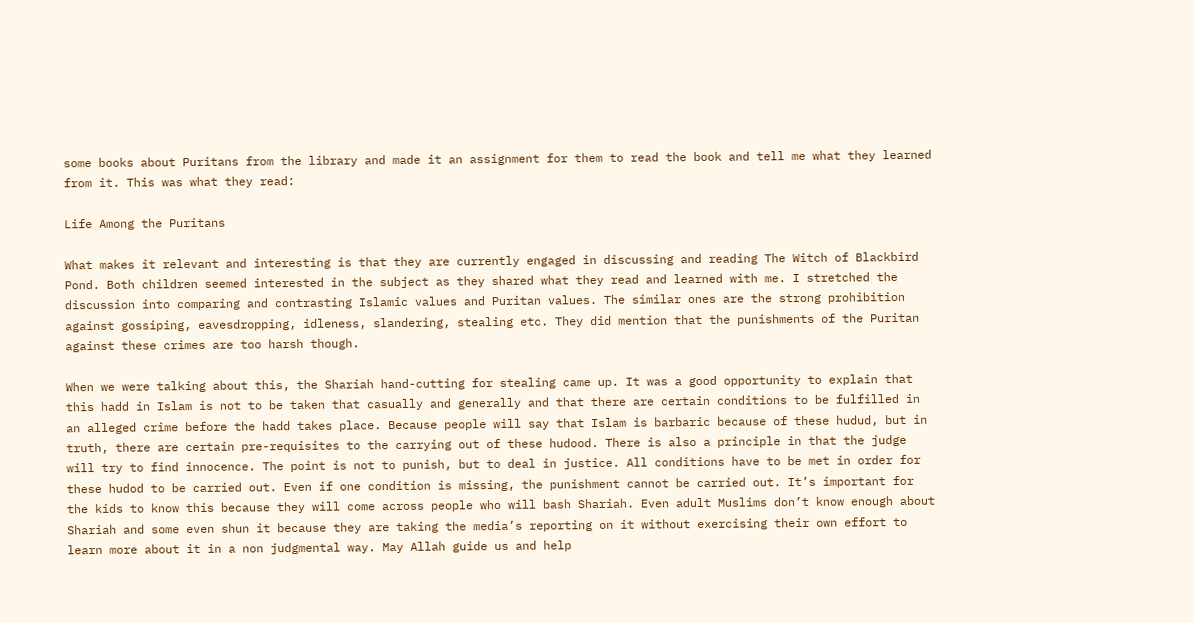some books about Puritans from the library and made it an assignment for them to read the book and tell me what they learned from it. This was what they read:

Life Among the Puritans

What makes it relevant and interesting is that they are currently engaged in discussing and reading The Witch of Blackbird Pond. Both children seemed interested in the subject as they shared what they read and learned with me. I stretched the discussion into comparing and contrasting Islamic values and Puritan values. The similar ones are the strong prohibition against gossiping, eavesdropping, idleness, slandering, stealing etc. They did mention that the punishments of the Puritan against these crimes are too harsh though.

When we were talking about this, the Shariah hand-cutting for stealing came up. It was a good opportunity to explain that this hadd in Islam is not to be taken that casually and generally and that there are certain conditions to be fulfilled in an alleged crime before the hadd takes place. Because people will say that Islam is barbaric because of these hudud, but in truth, there are certain pre-requisites to the carrying out of these hudood. There is also a principle in that the judge will try to find innocence. The point is not to punish, but to deal in justice. All conditions have to be met in order for these hudod to be carried out. Even if one condition is missing, the punishment cannot be carried out. It’s important for the kids to know this because they will come across people who will bash Shariah. Even adult Muslims don’t know enough about Shariah and some even shun it because they are taking the media’s reporting on it without exercising their own effort to learn more about it in a non judgmental way. May Allah guide us and help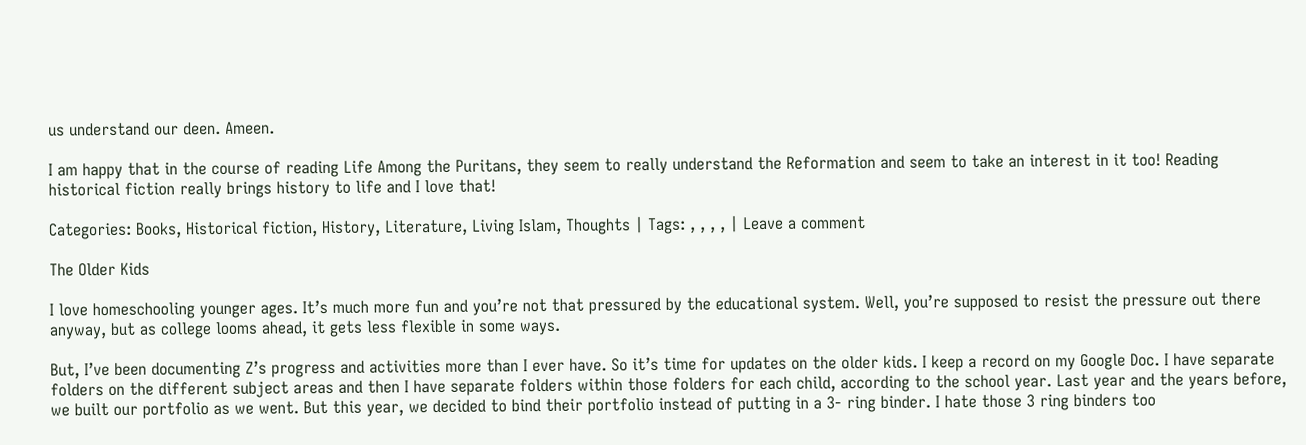us understand our deen. Ameen.

I am happy that in the course of reading Life Among the Puritans, they seem to really understand the Reformation and seem to take an interest in it too! Reading historical fiction really brings history to life and I love that!

Categories: Books, Historical fiction, History, Literature, Living Islam, Thoughts | Tags: , , , , | Leave a comment

The Older Kids

I love homeschooling younger ages. It’s much more fun and you’re not that pressured by the educational system. Well, you’re supposed to resist the pressure out there anyway, but as college looms ahead, it gets less flexible in some ways.

But, I’ve been documenting Z’s progress and activities more than I ever have. So it’s time for updates on the older kids. I keep a record on my Google Doc. I have separate folders on the different subject areas and then I have separate folders within those folders for each child, according to the school year. Last year and the years before, we built our portfolio as we went. But this year, we decided to bind their portfolio instead of putting in a 3- ring binder. I hate those 3 ring binders too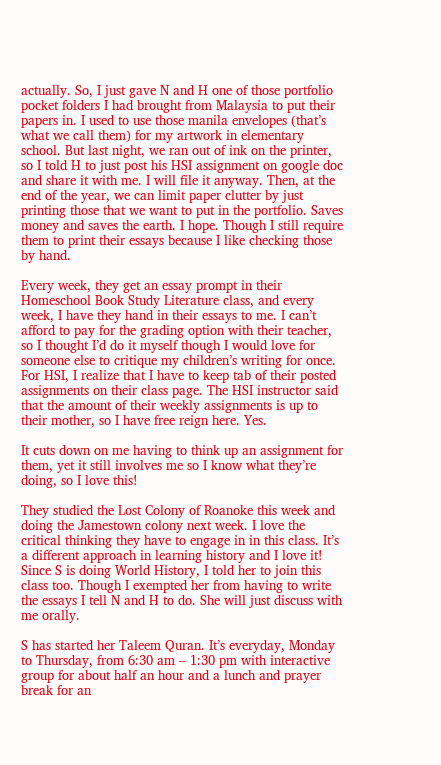actually. So, I just gave N and H one of those portfolio pocket folders I had brought from Malaysia to put their papers in. I used to use those manila envelopes (that’s what we call them) for my artwork in elementary school. But last night, we ran out of ink on the printer, so I told H to just post his HSI assignment on google doc and share it with me. I will file it anyway. Then, at the end of the year, we can limit paper clutter by just printing those that we want to put in the portfolio. Saves money and saves the earth. I hope. Though I still require them to print their essays because I like checking those by hand.

Every week, they get an essay prompt in their Homeschool Book Study Literature class, and every week, I have they hand in their essays to me. I can’t afford to pay for the grading option with their teacher, so I thought I’d do it myself though I would love for someone else to critique my children’s writing for once. For HSI, I realize that I have to keep tab of their posted assignments on their class page. The HSI instructor said that the amount of their weekly assignments is up to their mother, so I have free reign here. Yes.

It cuts down on me having to think up an assignment for them, yet it still involves me so I know what they’re doing, so I love this!

They studied the Lost Colony of Roanoke this week and doing the Jamestown colony next week. I love the critical thinking they have to engage in in this class. It’s a different approach in learning history and I love it! Since S is doing World History, I told her to join this class too. Though I exempted her from having to write the essays I tell N and H to do. She will just discuss with me orally.

S has started her Taleem Quran. It’s everyday, Monday to Thursday, from 6:30 am – 1:30 pm with interactive group for about half an hour and a lunch and prayer break for an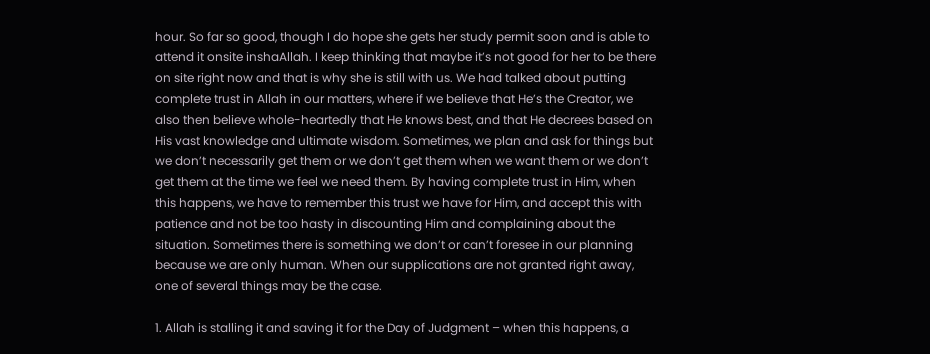hour. So far so good, though I do hope she gets her study permit soon and is able to attend it onsite inshaAllah. I keep thinking that maybe it’s not good for her to be there on site right now and that is why she is still with us. We had talked about putting complete trust in Allah in our matters, where if we believe that He’s the Creator, we also then believe whole-heartedly that He knows best, and that He decrees based on His vast knowledge and ultimate wisdom. Sometimes, we plan and ask for things but we don’t necessarily get them or we don’t get them when we want them or we don’t get them at the time we feel we need them. By having complete trust in Him, when this happens, we have to remember this trust we have for Him, and accept this with patience and not be too hasty in discounting Him and complaining about the situation. Sometimes there is something we don’t or can’t foresee in our planning because we are only human. When our supplications are not granted right away, one of several things may be the case.

1. Allah is stalling it and saving it for the Day of Judgment – when this happens, a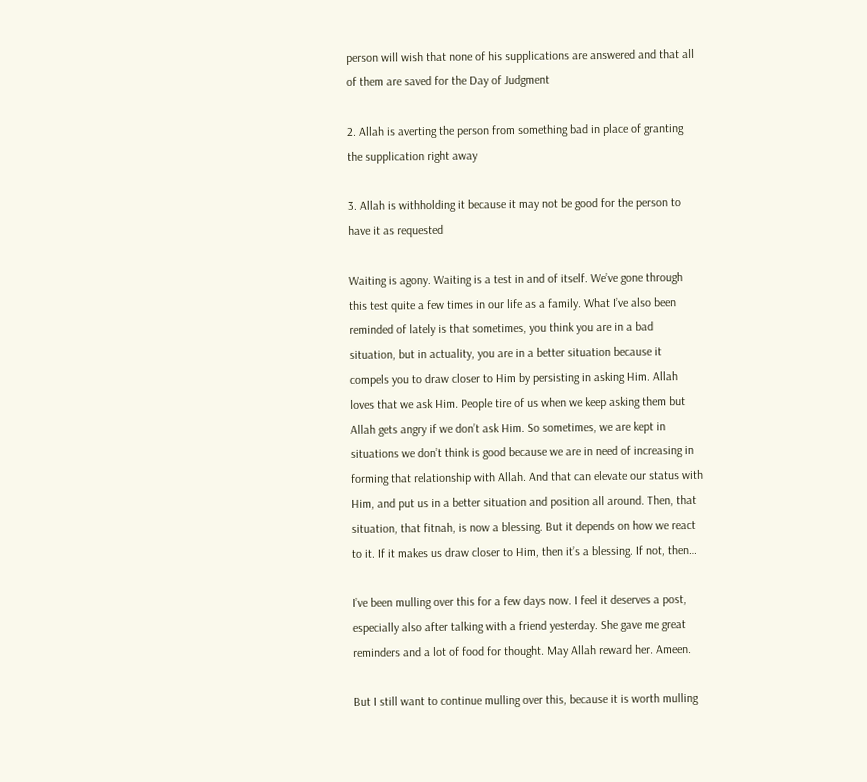person will wish that none of his supplications are answered and that all of them are saved for the Day of Judgment

2. Allah is averting the person from something bad in place of granting the supplication right away

3. Allah is withholding it because it may not be good for the person to have it as requested

Waiting is agony. Waiting is a test in and of itself. We’ve gone through this test quite a few times in our life as a family. What I’ve also been reminded of lately is that sometimes, you think you are in a bad situation, but in actuality, you are in a better situation because it compels you to draw closer to Him by persisting in asking Him. Allah loves that we ask Him. People tire of us when we keep asking them but Allah gets angry if we don’t ask Him. So sometimes, we are kept in situations we don’t think is good because we are in need of increasing in forming that relationship with Allah. And that can elevate our status with Him, and put us in a better situation and position all around. Then, that situation, that fitnah, is now a blessing. But it depends on how we react to it. If it makes us draw closer to Him, then it’s a blessing. If not, then…

I’ve been mulling over this for a few days now. I feel it deserves a post, especially also after talking with a friend yesterday. She gave me great reminders and a lot of food for thought. May Allah reward her. Ameen.

But I still want to continue mulling over this, because it is worth mulling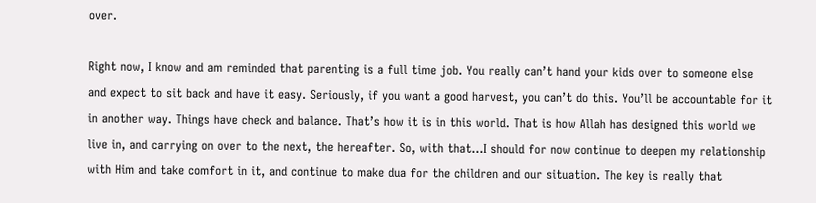over.

Right now, I know and am reminded that parenting is a full time job. You really can’t hand your kids over to someone else and expect to sit back and have it easy. Seriously, if you want a good harvest, you can’t do this. You’ll be accountable for it in another way. Things have check and balance. That’s how it is in this world. That is how Allah has designed this world we live in, and carrying on over to the next, the hereafter. So, with that…I should for now continue to deepen my relationship with Him and take comfort in it, and continue to make dua for the children and our situation. The key is really that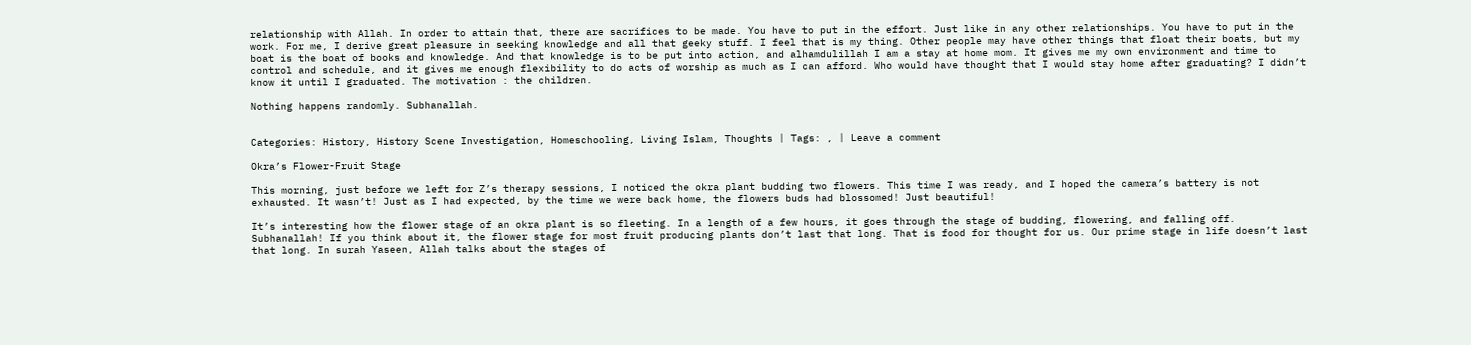relationship with Allah. In order to attain that, there are sacrifices to be made. You have to put in the effort. Just like in any other relationships. You have to put in the work. For me, I derive great pleasure in seeking knowledge and all that geeky stuff. I feel that is my thing. Other people may have other things that float their boats, but my boat is the boat of books and knowledge. And that knowledge is to be put into action, and alhamdulillah I am a stay at home mom. It gives me my own environment and time to control and schedule, and it gives me enough flexibility to do acts of worship as much as I can afford. Who would have thought that I would stay home after graduating? I didn’t know it until I graduated. The motivation : the children.

Nothing happens randomly. Subhanallah.


Categories: History, History Scene Investigation, Homeschooling, Living Islam, Thoughts | Tags: , | Leave a comment

Okra’s Flower-Fruit Stage

This morning, just before we left for Z’s therapy sessions, I noticed the okra plant budding two flowers. This time I was ready, and I hoped the camera’s battery is not exhausted. It wasn’t! Just as I had expected, by the time we were back home, the flowers buds had blossomed! Just beautiful!

It’s interesting how the flower stage of an okra plant is so fleeting. In a length of a few hours, it goes through the stage of budding, flowering, and falling off. Subhanallah! If you think about it, the flower stage for most fruit producing plants don’t last that long. That is food for thought for us. Our prime stage in life doesn’t last that long. In surah Yaseen, Allah talks about the stages of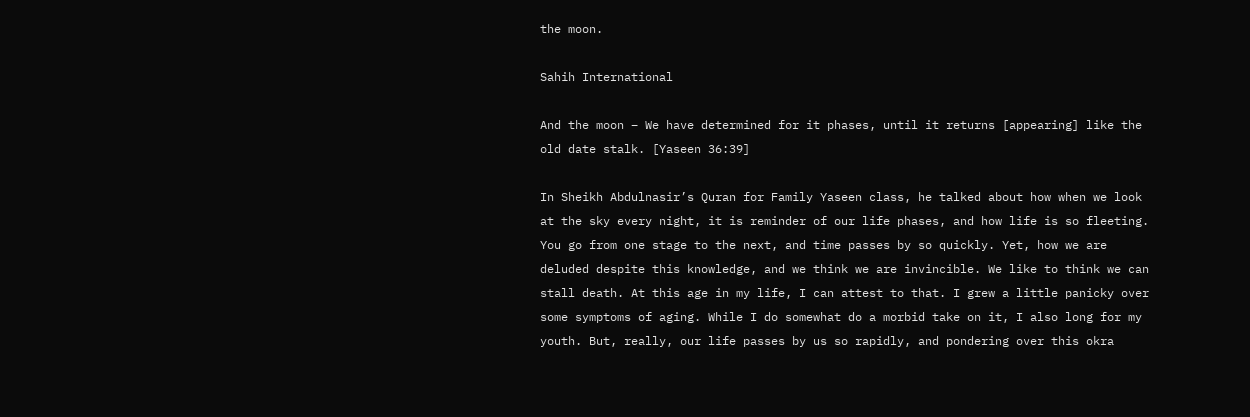the moon.

Sahih International

And the moon – We have determined for it phases, until it returns [appearing] like the old date stalk. [Yaseen 36:39]

In Sheikh Abdulnasir’s Quran for Family Yaseen class, he talked about how when we look at the sky every night, it is reminder of our life phases, and how life is so fleeting. You go from one stage to the next, and time passes by so quickly. Yet, how we are deluded despite this knowledge, and we think we are invincible. We like to think we can stall death. At this age in my life, I can attest to that. I grew a little panicky over some symptoms of aging. While I do somewhat do a morbid take on it, I also long for my youth. But, really, our life passes by us so rapidly, and pondering over this okra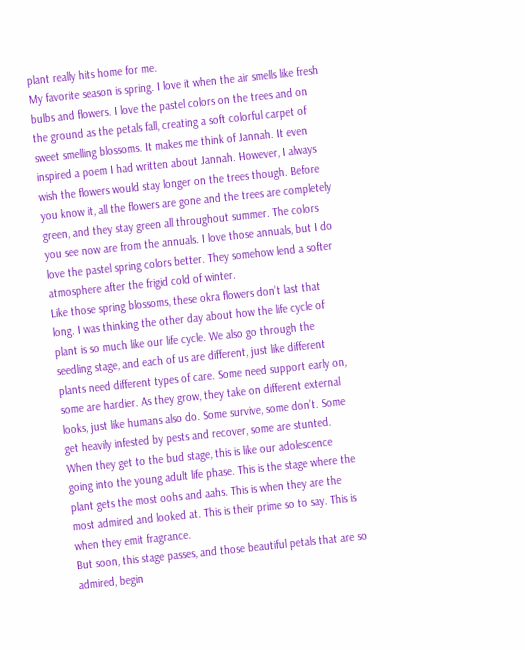plant really hits home for me.
My favorite season is spring. I love it when the air smells like fresh bulbs and flowers. I love the pastel colors on the trees and on the ground as the petals fall, creating a soft colorful carpet of sweet smelling blossoms. It makes me think of Jannah. It even inspired a poem I had written about Jannah. However, I always wish the flowers would stay longer on the trees though. Before you know it, all the flowers are gone and the trees are completely green, and they stay green all throughout summer. The colors you see now are from the annuals. I love those annuals, but I do love the pastel spring colors better. They somehow lend a softer atmosphere after the frigid cold of winter.
Like those spring blossoms, these okra flowers don’t last that long. I was thinking the other day about how the life cycle of plant is so much like our life cycle. We also go through the seedling stage, and each of us are different, just like different plants need different types of care. Some need support early on, some are hardier. As they grow, they take on different external looks, just like humans also do. Some survive, some don’t. Some get heavily infested by pests and recover, some are stunted. When they get to the bud stage, this is like our adolescence going into the young adult life phase. This is the stage where the plant gets the most oohs and aahs. This is when they are the most admired and looked at. This is their prime so to say. This is when they emit fragrance.
But soon, this stage passes, and those beautiful petals that are so admired, begin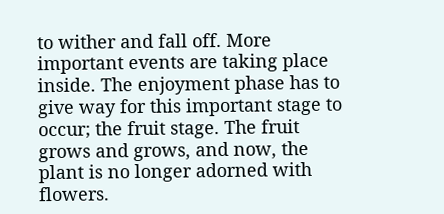to wither and fall off. More important events are taking place inside. The enjoyment phase has to give way for this important stage to occur; the fruit stage. The fruit grows and grows, and now, the plant is no longer adorned with flowers.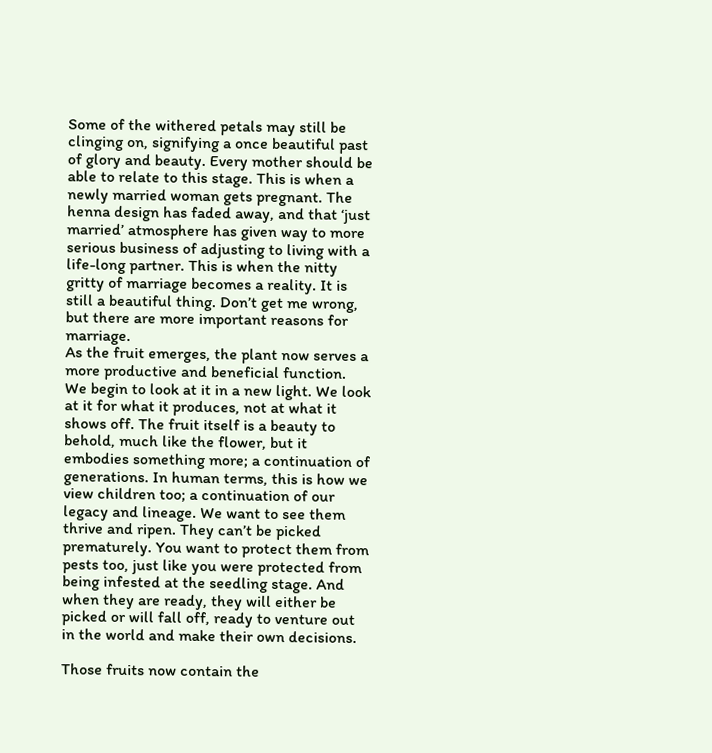Some of the withered petals may still be clinging on, signifying a once beautiful past of glory and beauty. Every mother should be able to relate to this stage. This is when a newly married woman gets pregnant. The henna design has faded away, and that ‘just married’ atmosphere has given way to more serious business of adjusting to living with a life-long partner. This is when the nitty gritty of marriage becomes a reality. It is still a beautiful thing. Don’t get me wrong, but there are more important reasons for marriage.
As the fruit emerges, the plant now serves a more productive and beneficial function. We begin to look at it in a new light. We look at it for what it produces, not at what it shows off. The fruit itself is a beauty to behold, much like the flower, but it embodies something more; a continuation of generations. In human terms, this is how we view children too; a continuation of our legacy and lineage. We want to see them thrive and ripen. They can’t be picked prematurely. You want to protect them from pests too, just like you were protected from being infested at the seedling stage. And when they are ready, they will either be picked or will fall off, ready to venture out in the world and make their own decisions.

Those fruits now contain the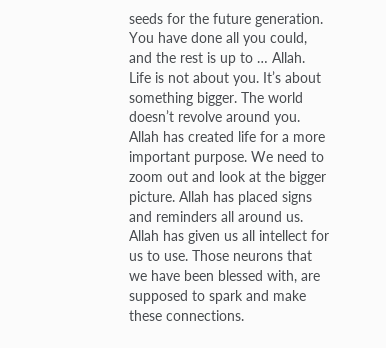seeds for the future generation. You have done all you could, and the rest is up to … Allah.
Life is not about you. It’s about something bigger. The world doesn’t revolve around you. Allah has created life for a more important purpose. We need to zoom out and look at the bigger picture. Allah has placed signs and reminders all around us. Allah has given us all intellect for us to use. Those neurons that we have been blessed with, are supposed to spark and make these connections.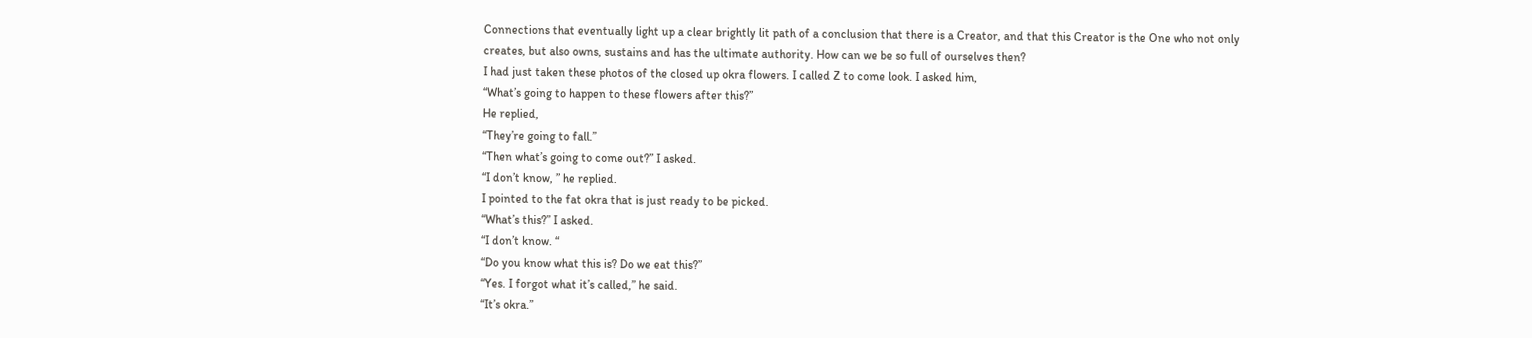Connections that eventually light up a clear brightly lit path of a conclusion that there is a Creator, and that this Creator is the One who not only creates, but also owns, sustains and has the ultimate authority. How can we be so full of ourselves then?
I had just taken these photos of the closed up okra flowers. I called Z to come look. I asked him,
“What’s going to happen to these flowers after this?”
He replied,
“They’re going to fall.”
“Then what’s going to come out?” I asked.
“I don’t know, ” he replied.
I pointed to the fat okra that is just ready to be picked.
“What’s this?” I asked.
“I don’t know. “
“Do you know what this is? Do we eat this?”
“Yes. I forgot what it’s called,” he said.
“It’s okra.”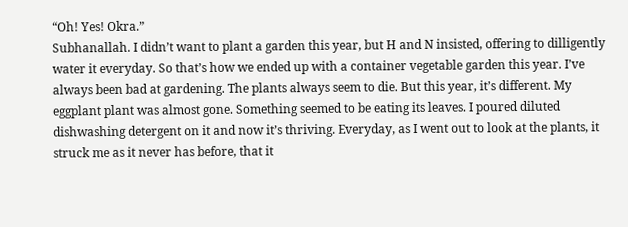“Oh! Yes! Okra.”
Subhanallah. I didn’t want to plant a garden this year, but H and N insisted, offering to dilligently water it everyday. So that’s how we ended up with a container vegetable garden this year. I’ve always been bad at gardening. The plants always seem to die. But this year, it’s different. My eggplant plant was almost gone. Something seemed to be eating its leaves. I poured diluted dishwashing detergent on it and now it’s thriving. Everyday, as I went out to look at the plants, it struck me as it never has before, that it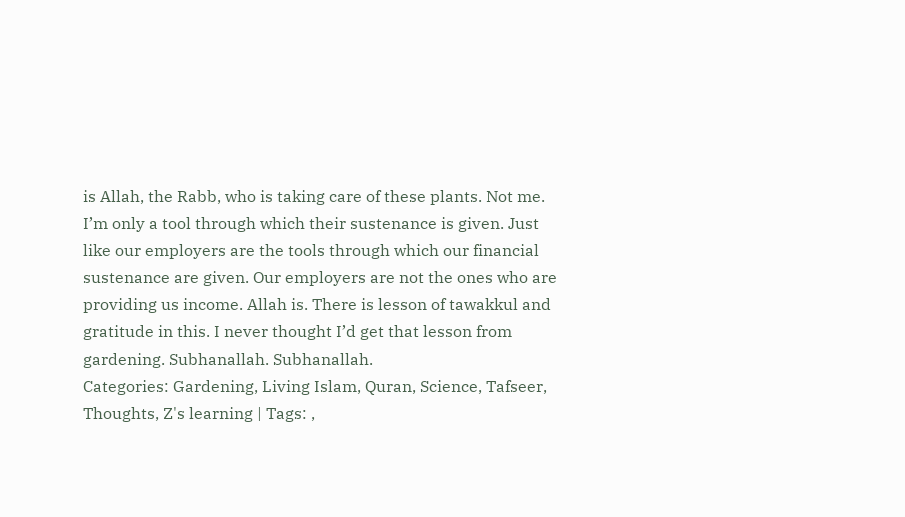is Allah, the Rabb, who is taking care of these plants. Not me. I’m only a tool through which their sustenance is given. Just like our employers are the tools through which our financial sustenance are given. Our employers are not the ones who are providing us income. Allah is. There is lesson of tawakkul and gratitude in this. I never thought I’d get that lesson from gardening. Subhanallah. Subhanallah.
Categories: Gardening, Living Islam, Quran, Science, Tafseer, Thoughts, Z's learning | Tags: ,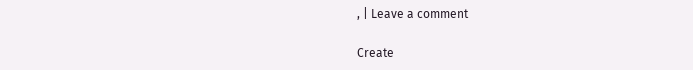, | Leave a comment

Create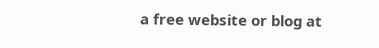a free website or blog at